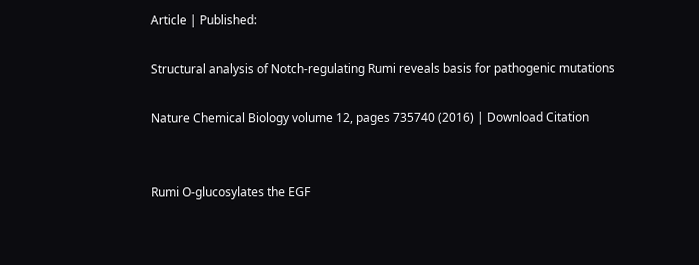Article | Published:

Structural analysis of Notch-regulating Rumi reveals basis for pathogenic mutations

Nature Chemical Biology volume 12, pages 735740 (2016) | Download Citation


Rumi O-glucosylates the EGF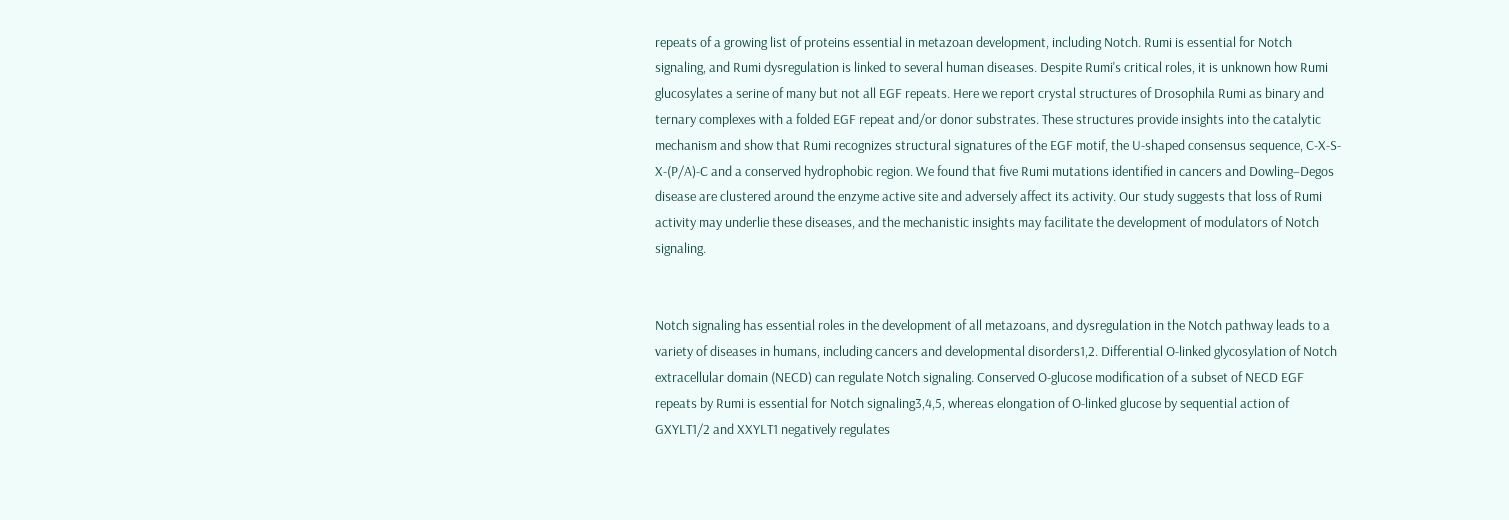repeats of a growing list of proteins essential in metazoan development, including Notch. Rumi is essential for Notch signaling, and Rumi dysregulation is linked to several human diseases. Despite Rumi's critical roles, it is unknown how Rumi glucosylates a serine of many but not all EGF repeats. Here we report crystal structures of Drosophila Rumi as binary and ternary complexes with a folded EGF repeat and/or donor substrates. These structures provide insights into the catalytic mechanism and show that Rumi recognizes structural signatures of the EGF motif, the U-shaped consensus sequence, C-X-S-X-(P/A)-C and a conserved hydrophobic region. We found that five Rumi mutations identified in cancers and Dowling–Degos disease are clustered around the enzyme active site and adversely affect its activity. Our study suggests that loss of Rumi activity may underlie these diseases, and the mechanistic insights may facilitate the development of modulators of Notch signaling.


Notch signaling has essential roles in the development of all metazoans, and dysregulation in the Notch pathway leads to a variety of diseases in humans, including cancers and developmental disorders1,2. Differential O-linked glycosylation of Notch extracellular domain (NECD) can regulate Notch signaling. Conserved O-glucose modification of a subset of NECD EGF repeats by Rumi is essential for Notch signaling3,4,5, whereas elongation of O-linked glucose by sequential action of GXYLT1/2 and XXYLT1 negatively regulates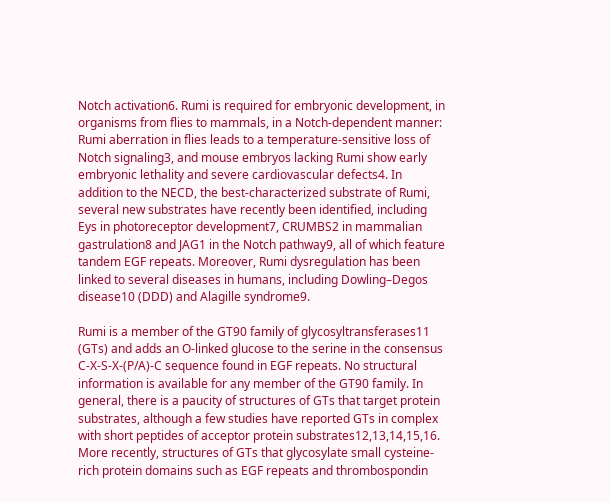Notch activation6. Rumi is required for embryonic development, in organisms from flies to mammals, in a Notch-dependent manner: Rumi aberration in flies leads to a temperature-sensitive loss of Notch signaling3, and mouse embryos lacking Rumi show early embryonic lethality and severe cardiovascular defects4. In addition to the NECD, the best-characterized substrate of Rumi, several new substrates have recently been identified, including Eys in photoreceptor development7, CRUMBS2 in mammalian gastrulation8 and JAG1 in the Notch pathway9, all of which feature tandem EGF repeats. Moreover, Rumi dysregulation has been linked to several diseases in humans, including Dowling–Degos disease10 (DDD) and Alagille syndrome9.

Rumi is a member of the GT90 family of glycosyltransferases11 (GTs) and adds an O-linked glucose to the serine in the consensus C-X-S-X-(P/A)-C sequence found in EGF repeats. No structural information is available for any member of the GT90 family. In general, there is a paucity of structures of GTs that target protein substrates, although a few studies have reported GTs in complex with short peptides of acceptor protein substrates12,13,14,15,16. More recently, structures of GTs that glycosylate small cysteine-rich protein domains such as EGF repeats and thrombospondin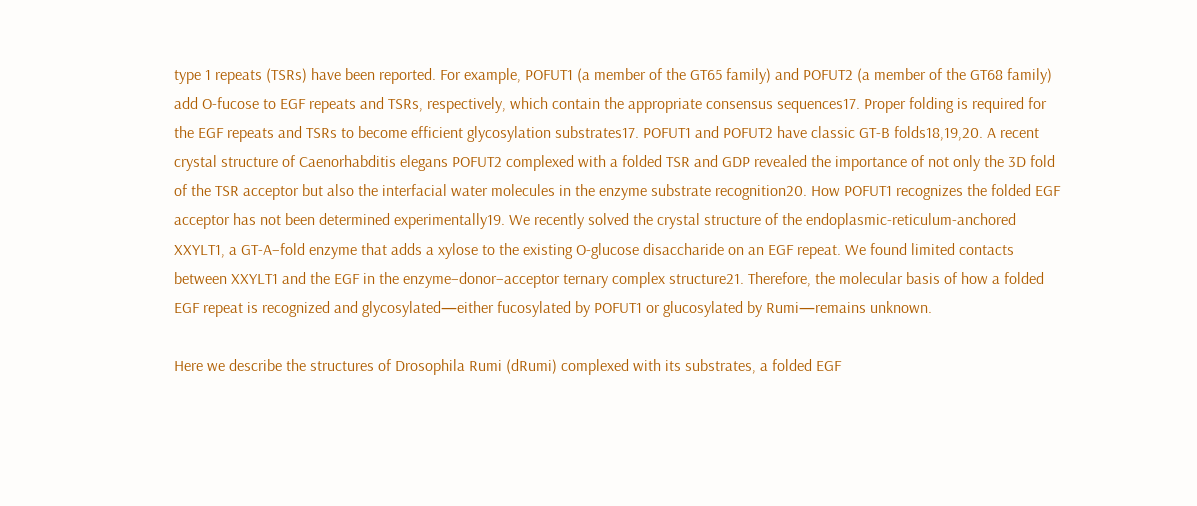type 1 repeats (TSRs) have been reported. For example, POFUT1 (a member of the GT65 family) and POFUT2 (a member of the GT68 family) add O-fucose to EGF repeats and TSRs, respectively, which contain the appropriate consensus sequences17. Proper folding is required for the EGF repeats and TSRs to become efficient glycosylation substrates17. POFUT1 and POFUT2 have classic GT-B folds18,19,20. A recent crystal structure of Caenorhabditis elegans POFUT2 complexed with a folded TSR and GDP revealed the importance of not only the 3D fold of the TSR acceptor but also the interfacial water molecules in the enzyme substrate recognition20. How POFUT1 recognizes the folded EGF acceptor has not been determined experimentally19. We recently solved the crystal structure of the endoplasmic-reticulum-anchored XXYLT1, a GT-A–fold enzyme that adds a xylose to the existing O-glucose disaccharide on an EGF repeat. We found limited contacts between XXYLT1 and the EGF in the enzyme–donor–acceptor ternary complex structure21. Therefore, the molecular basis of how a folded EGF repeat is recognized and glycosylated—either fucosylated by POFUT1 or glucosylated by Rumi—remains unknown.

Here we describe the structures of Drosophila Rumi (dRumi) complexed with its substrates, a folded EGF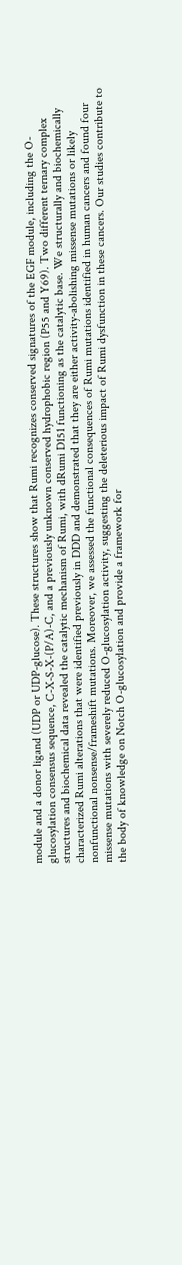module and a donor ligand (UDP or UDP-glucose). These structures show that Rumi recognizes conserved signatures of the EGF module, including the O-glucosylation consensus sequence, C-X-S-X-(P/A)-C, and a previously unknown conserved hydrophobic region (P55 and Y69). Two different ternary complex structures and biochemical data revealed the catalytic mechanism of Rumi, with dRumi D151 functioning as the catalytic base. We structurally and biochemically characterized Rumi alterations that were identified previously in DDD and demonstrated that they are either activity-abolishing missense mutations or likely nonfunctional nonsense/frameshift mutations. Moreover, we assessed the functional consequences of Rumi mutations identified in human cancers and found four missense mutations with severely reduced O-glucosylation activity, suggesting the deleterious impact of Rumi dysfunction in these cancers. Our studies contribute to the body of knowledge on Notch O-glucosylation and provide a framework for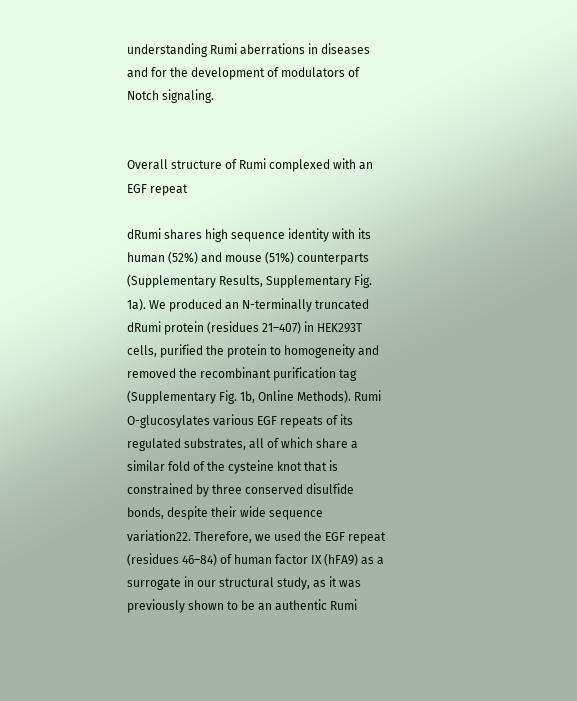understanding Rumi aberrations in diseases and for the development of modulators of Notch signaling.


Overall structure of Rumi complexed with an EGF repeat

dRumi shares high sequence identity with its human (52%) and mouse (51%) counterparts (Supplementary Results, Supplementary Fig. 1a). We produced an N-terminally truncated dRumi protein (residues 21–407) in HEK293T cells, purified the protein to homogeneity and removed the recombinant purification tag (Supplementary Fig. 1b, Online Methods). Rumi O-glucosylates various EGF repeats of its regulated substrates, all of which share a similar fold of the cysteine knot that is constrained by three conserved disulfide bonds, despite their wide sequence variation22. Therefore, we used the EGF repeat (residues 46–84) of human factor IX (hFA9) as a surrogate in our structural study, as it was previously shown to be an authentic Rumi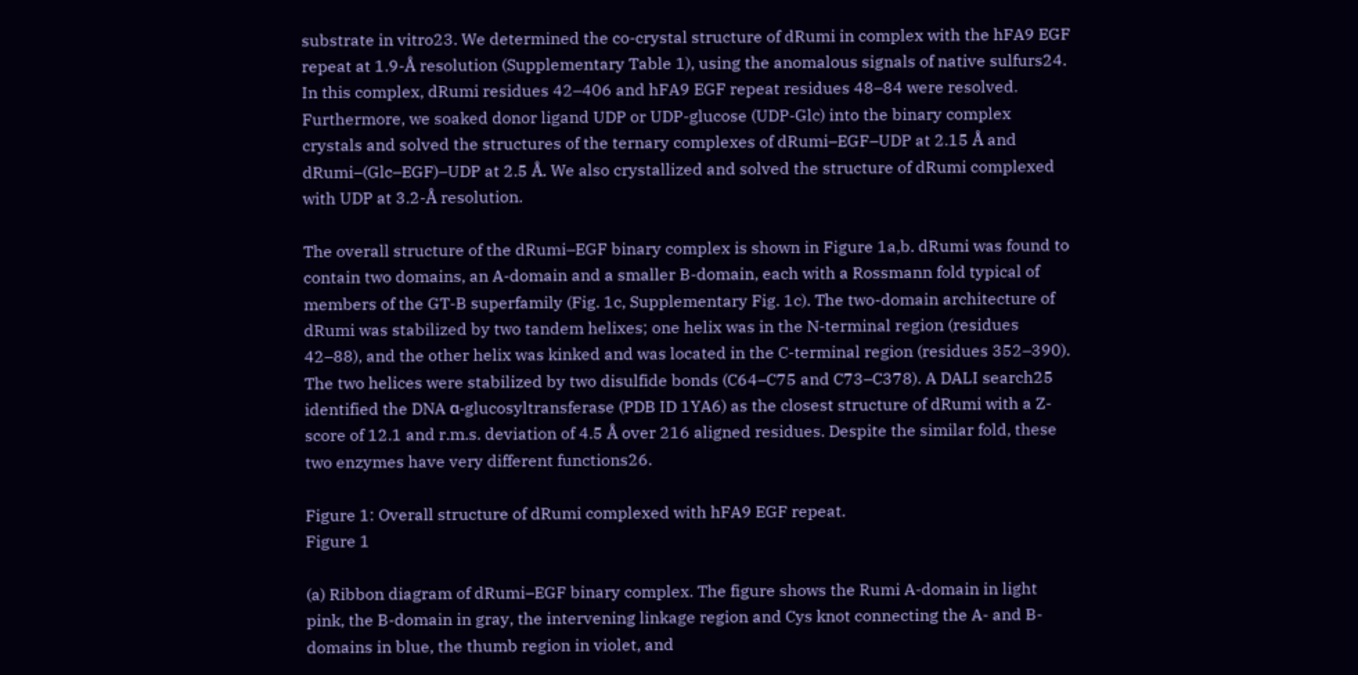substrate in vitro23. We determined the co-crystal structure of dRumi in complex with the hFA9 EGF repeat at 1.9-Å resolution (Supplementary Table 1), using the anomalous signals of native sulfurs24. In this complex, dRumi residues 42–406 and hFA9 EGF repeat residues 48–84 were resolved. Furthermore, we soaked donor ligand UDP or UDP-glucose (UDP-Glc) into the binary complex crystals and solved the structures of the ternary complexes of dRumi–EGF–UDP at 2.15 Å and dRumi–(Glc–EGF)–UDP at 2.5 Å. We also crystallized and solved the structure of dRumi complexed with UDP at 3.2-Å resolution.

The overall structure of the dRumi–EGF binary complex is shown in Figure 1a,b. dRumi was found to contain two domains, an A-domain and a smaller B-domain, each with a Rossmann fold typical of members of the GT-B superfamily (Fig. 1c, Supplementary Fig. 1c). The two-domain architecture of dRumi was stabilized by two tandem helixes; one helix was in the N-terminal region (residues 42–88), and the other helix was kinked and was located in the C-terminal region (residues 352–390). The two helices were stabilized by two disulfide bonds (C64–C75 and C73–C378). A DALI search25 identified the DNA α-glucosyltransferase (PDB ID 1YA6) as the closest structure of dRumi with a Z-score of 12.1 and r.m.s. deviation of 4.5 Å over 216 aligned residues. Despite the similar fold, these two enzymes have very different functions26.

Figure 1: Overall structure of dRumi complexed with hFA9 EGF repeat.
Figure 1

(a) Ribbon diagram of dRumi–EGF binary complex. The figure shows the Rumi A-domain in light pink, the B-domain in gray, the intervening linkage region and Cys knot connecting the A- and B-domains in blue, the thumb region in violet, and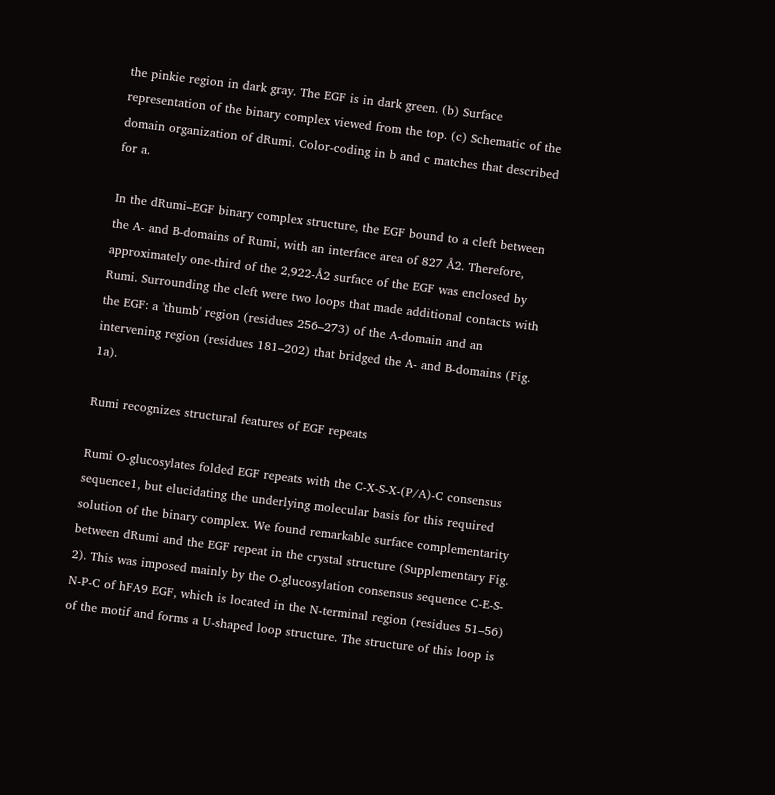the pinkie region in dark gray. The EGF is in dark green. (b) Surface representation of the binary complex viewed from the top. (c) Schematic of the domain organization of dRumi. Color-coding in b and c matches that described for a.

In the dRumi–EGF binary complex structure, the EGF bound to a cleft between the A- and B-domains of Rumi, with an interface area of 827 Å2. Therefore, approximately one-third of the 2,922-Å2 surface of the EGF was enclosed by Rumi. Surrounding the cleft were two loops that made additional contacts with the EGF: a 'thumb' region (residues 256–273) of the A-domain and an intervening region (residues 181–202) that bridged the A- and B-domains (Fig. 1a).

Rumi recognizes structural features of EGF repeats

Rumi O-glucosylates folded EGF repeats with the C-X-S-X-(P/A)-C consensus sequence1, but elucidating the underlying molecular basis for this required solution of the binary complex. We found remarkable surface complementarity between dRumi and the EGF repeat in the crystal structure (Supplementary Fig. 2). This was imposed mainly by the O-glucosylation consensus sequence C-E-S-N-P-C of hFA9 EGF, which is located in the N-terminal region (residues 51–56) of the motif and forms a U-shaped loop structure. The structure of this loop is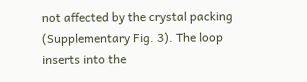not affected by the crystal packing (Supplementary Fig. 3). The loop inserts into the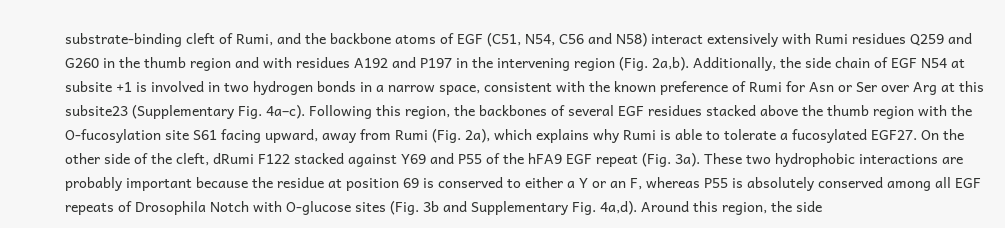substrate-binding cleft of Rumi, and the backbone atoms of EGF (C51, N54, C56 and N58) interact extensively with Rumi residues Q259 and G260 in the thumb region and with residues A192 and P197 in the intervening region (Fig. 2a,b). Additionally, the side chain of EGF N54 at subsite +1 is involved in two hydrogen bonds in a narrow space, consistent with the known preference of Rumi for Asn or Ser over Arg at this subsite23 (Supplementary Fig. 4a–c). Following this region, the backbones of several EGF residues stacked above the thumb region with the O-fucosylation site S61 facing upward, away from Rumi (Fig. 2a), which explains why Rumi is able to tolerate a fucosylated EGF27. On the other side of the cleft, dRumi F122 stacked against Y69 and P55 of the hFA9 EGF repeat (Fig. 3a). These two hydrophobic interactions are probably important because the residue at position 69 is conserved to either a Y or an F, whereas P55 is absolutely conserved among all EGF repeats of Drosophila Notch with O-glucose sites (Fig. 3b and Supplementary Fig. 4a,d). Around this region, the side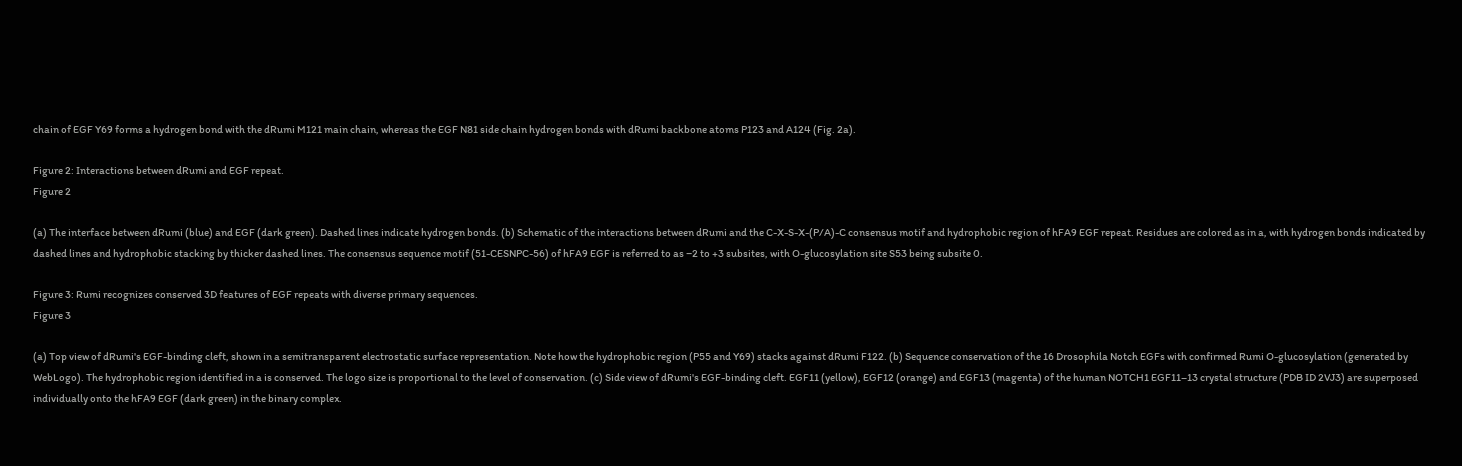chain of EGF Y69 forms a hydrogen bond with the dRumi M121 main chain, whereas the EGF N81 side chain hydrogen bonds with dRumi backbone atoms P123 and A124 (Fig. 2a).

Figure 2: Interactions between dRumi and EGF repeat.
Figure 2

(a) The interface between dRumi (blue) and EGF (dark green). Dashed lines indicate hydrogen bonds. (b) Schematic of the interactions between dRumi and the C-X-S-X-(P/A)-C consensus motif and hydrophobic region of hFA9 EGF repeat. Residues are colored as in a, with hydrogen bonds indicated by dashed lines and hydrophobic stacking by thicker dashed lines. The consensus sequence motif (51-CESNPC-56) of hFA9 EGF is referred to as −2 to +3 subsites, with O-glucosylation site S53 being subsite 0.

Figure 3: Rumi recognizes conserved 3D features of EGF repeats with diverse primary sequences.
Figure 3

(a) Top view of dRumi's EGF-binding cleft, shown in a semitransparent electrostatic surface representation. Note how the hydrophobic region (P55 and Y69) stacks against dRumi F122. (b) Sequence conservation of the 16 Drosophila Notch EGFs with confirmed Rumi O-glucosylation (generated by WebLogo). The hydrophobic region identified in a is conserved. The logo size is proportional to the level of conservation. (c) Side view of dRumi's EGF-binding cleft. EGF11 (yellow), EGF12 (orange) and EGF13 (magenta) of the human NOTCH1 EGF11–13 crystal structure (PDB ID 2VJ3) are superposed individually onto the hFA9 EGF (dark green) in the binary complex.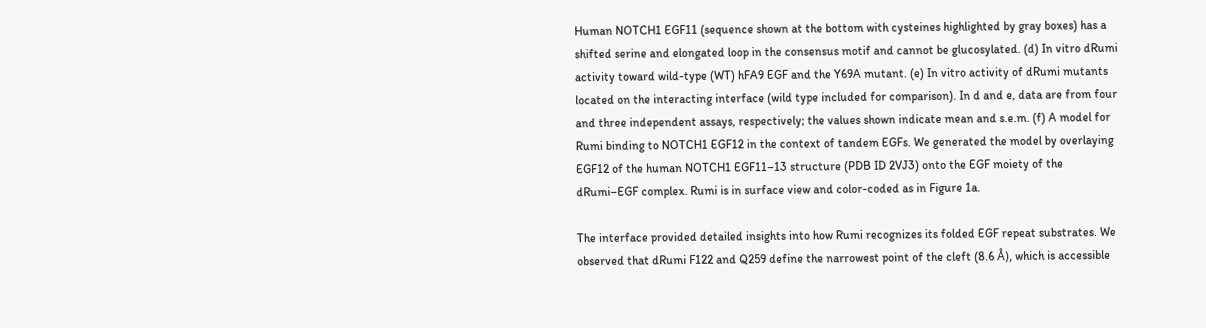Human NOTCH1 EGF11 (sequence shown at the bottom with cysteines highlighted by gray boxes) has a shifted serine and elongated loop in the consensus motif and cannot be glucosylated. (d) In vitro dRumi activity toward wild-type (WT) hFA9 EGF and the Y69A mutant. (e) In vitro activity of dRumi mutants located on the interacting interface (wild type included for comparison). In d and e, data are from four and three independent assays, respectively; the values shown indicate mean and s.e.m. (f) A model for Rumi binding to NOTCH1 EGF12 in the context of tandem EGFs. We generated the model by overlaying EGF12 of the human NOTCH1 EGF11–13 structure (PDB ID 2VJ3) onto the EGF moiety of the dRumi–EGF complex. Rumi is in surface view and color-coded as in Figure 1a.

The interface provided detailed insights into how Rumi recognizes its folded EGF repeat substrates. We observed that dRumi F122 and Q259 define the narrowest point of the cleft (8.6 Å), which is accessible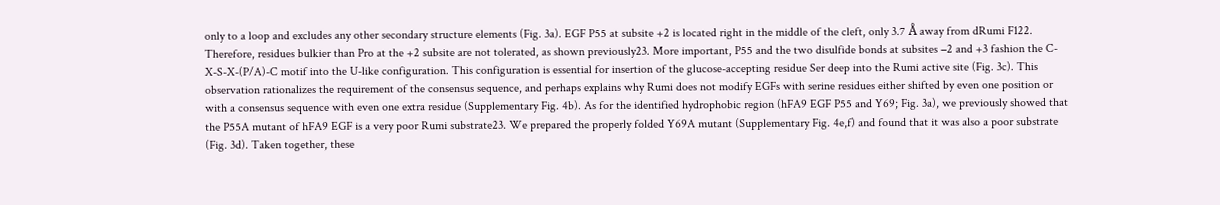only to a loop and excludes any other secondary structure elements (Fig. 3a). EGF P55 at subsite +2 is located right in the middle of the cleft, only 3.7 Å away from dRumi F122. Therefore, residues bulkier than Pro at the +2 subsite are not tolerated, as shown previously23. More important, P55 and the two disulfide bonds at subsites −2 and +3 fashion the C-X-S-X-(P/A)-C motif into the U-like configuration. This configuration is essential for insertion of the glucose-accepting residue Ser deep into the Rumi active site (Fig. 3c). This observation rationalizes the requirement of the consensus sequence, and perhaps explains why Rumi does not modify EGFs with serine residues either shifted by even one position or with a consensus sequence with even one extra residue (Supplementary Fig. 4b). As for the identified hydrophobic region (hFA9 EGF P55 and Y69; Fig. 3a), we previously showed that the P55A mutant of hFA9 EGF is a very poor Rumi substrate23. We prepared the properly folded Y69A mutant (Supplementary Fig. 4e,f) and found that it was also a poor substrate (Fig. 3d). Taken together, these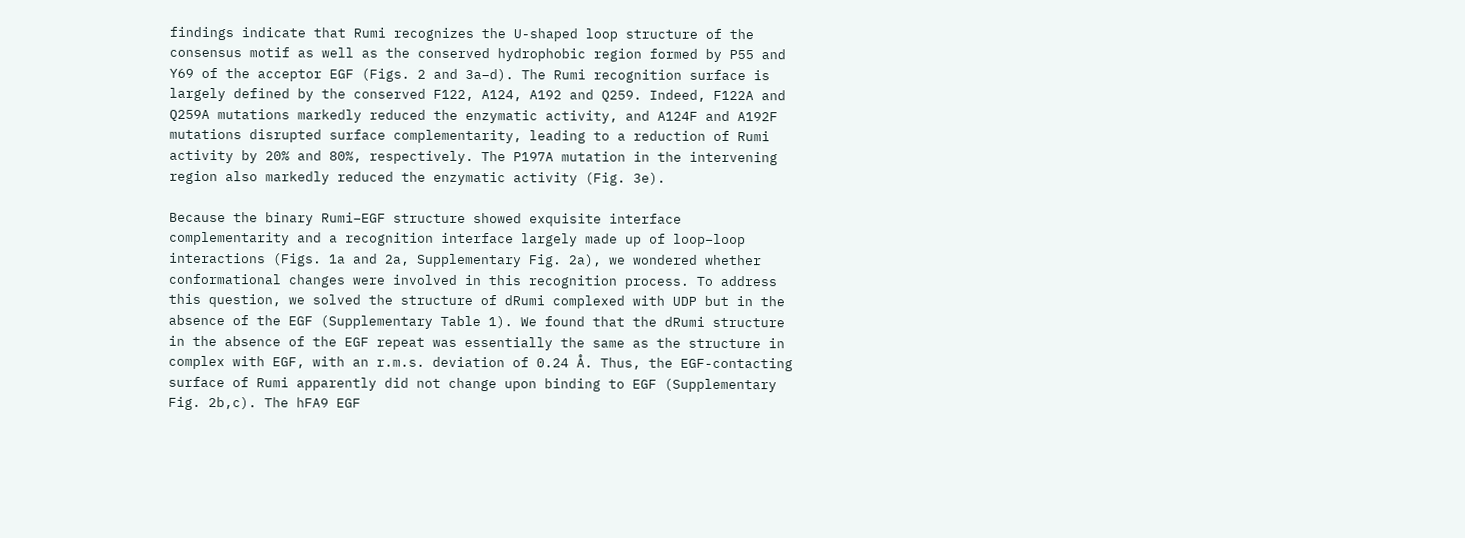findings indicate that Rumi recognizes the U-shaped loop structure of the consensus motif as well as the conserved hydrophobic region formed by P55 and Y69 of the acceptor EGF (Figs. 2 and 3a–d). The Rumi recognition surface is largely defined by the conserved F122, A124, A192 and Q259. Indeed, F122A and Q259A mutations markedly reduced the enzymatic activity, and A124F and A192F mutations disrupted surface complementarity, leading to a reduction of Rumi activity by 20% and 80%, respectively. The P197A mutation in the intervening region also markedly reduced the enzymatic activity (Fig. 3e).

Because the binary Rumi–EGF structure showed exquisite interface complementarity and a recognition interface largely made up of loop–loop interactions (Figs. 1a and 2a, Supplementary Fig. 2a), we wondered whether conformational changes were involved in this recognition process. To address this question, we solved the structure of dRumi complexed with UDP but in the absence of the EGF (Supplementary Table 1). We found that the dRumi structure in the absence of the EGF repeat was essentially the same as the structure in complex with EGF, with an r.m.s. deviation of 0.24 Å. Thus, the EGF-contacting surface of Rumi apparently did not change upon binding to EGF (Supplementary Fig. 2b,c). The hFA9 EGF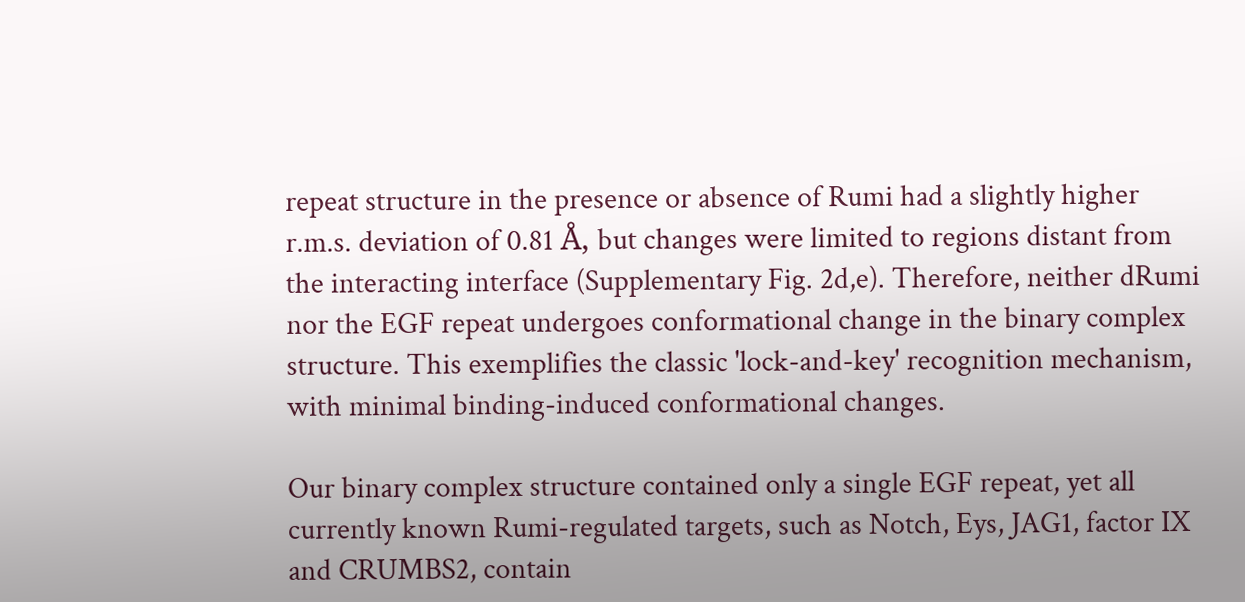repeat structure in the presence or absence of Rumi had a slightly higher r.m.s. deviation of 0.81 Å, but changes were limited to regions distant from the interacting interface (Supplementary Fig. 2d,e). Therefore, neither dRumi nor the EGF repeat undergoes conformational change in the binary complex structure. This exemplifies the classic 'lock-and-key' recognition mechanism, with minimal binding-induced conformational changes.

Our binary complex structure contained only a single EGF repeat, yet all currently known Rumi-regulated targets, such as Notch, Eys, JAG1, factor IX and CRUMBS2, contain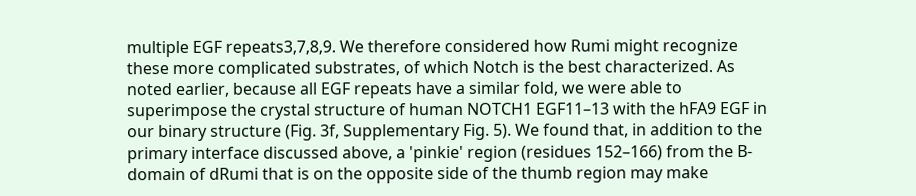multiple EGF repeats3,7,8,9. We therefore considered how Rumi might recognize these more complicated substrates, of which Notch is the best characterized. As noted earlier, because all EGF repeats have a similar fold, we were able to superimpose the crystal structure of human NOTCH1 EGF11–13 with the hFA9 EGF in our binary structure (Fig. 3f, Supplementary Fig. 5). We found that, in addition to the primary interface discussed above, a 'pinkie' region (residues 152–166) from the B-domain of dRumi that is on the opposite side of the thumb region may make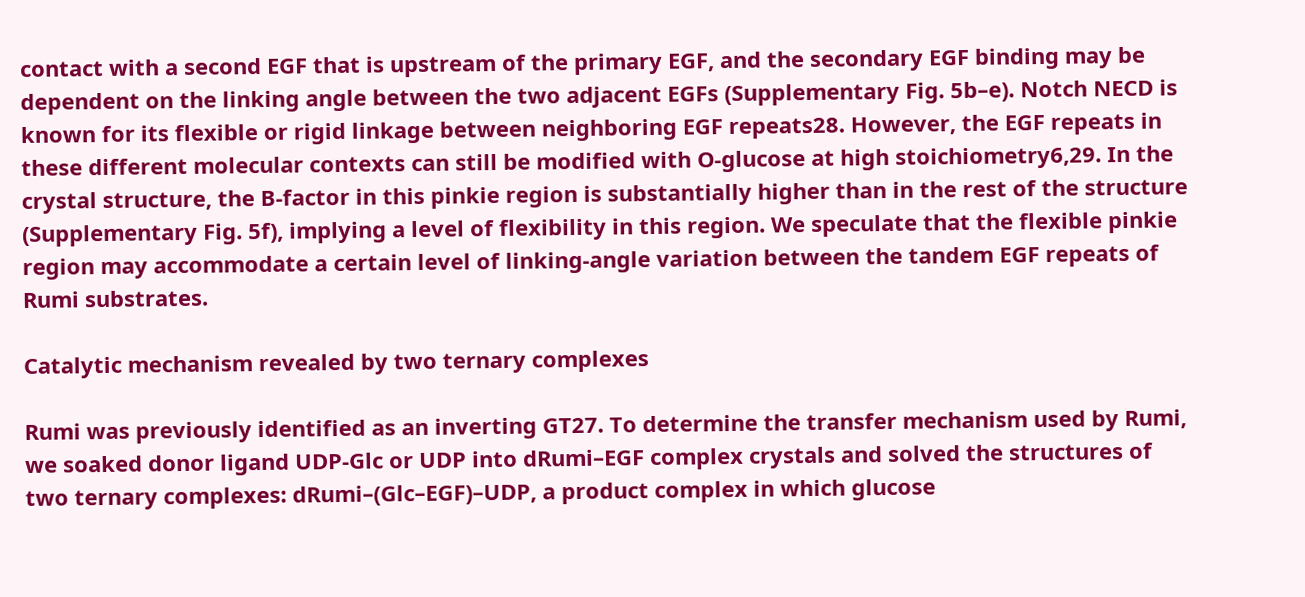contact with a second EGF that is upstream of the primary EGF, and the secondary EGF binding may be dependent on the linking angle between the two adjacent EGFs (Supplementary Fig. 5b–e). Notch NECD is known for its flexible or rigid linkage between neighboring EGF repeats28. However, the EGF repeats in these different molecular contexts can still be modified with O-glucose at high stoichiometry6,29. In the crystal structure, the B-factor in this pinkie region is substantially higher than in the rest of the structure (Supplementary Fig. 5f), implying a level of flexibility in this region. We speculate that the flexible pinkie region may accommodate a certain level of linking-angle variation between the tandem EGF repeats of Rumi substrates.

Catalytic mechanism revealed by two ternary complexes

Rumi was previously identified as an inverting GT27. To determine the transfer mechanism used by Rumi, we soaked donor ligand UDP-Glc or UDP into dRumi–EGF complex crystals and solved the structures of two ternary complexes: dRumi–(Glc–EGF)–UDP, a product complex in which glucose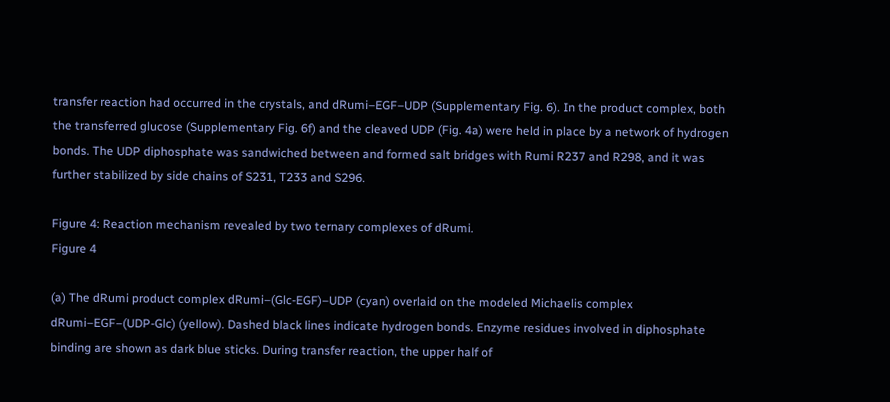transfer reaction had occurred in the crystals, and dRumi–EGF–UDP (Supplementary Fig. 6). In the product complex, both the transferred glucose (Supplementary Fig. 6f) and the cleaved UDP (Fig. 4a) were held in place by a network of hydrogen bonds. The UDP diphosphate was sandwiched between and formed salt bridges with Rumi R237 and R298, and it was further stabilized by side chains of S231, T233 and S296.

Figure 4: Reaction mechanism revealed by two ternary complexes of dRumi.
Figure 4

(a) The dRumi product complex dRumi–(Glc-EGF)–UDP (cyan) overlaid on the modeled Michaelis complex dRumi–EGF–(UDP-Glc) (yellow). Dashed black lines indicate hydrogen bonds. Enzyme residues involved in diphosphate binding are shown as dark blue sticks. During transfer reaction, the upper half of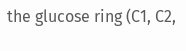the glucose ring (C1, C2,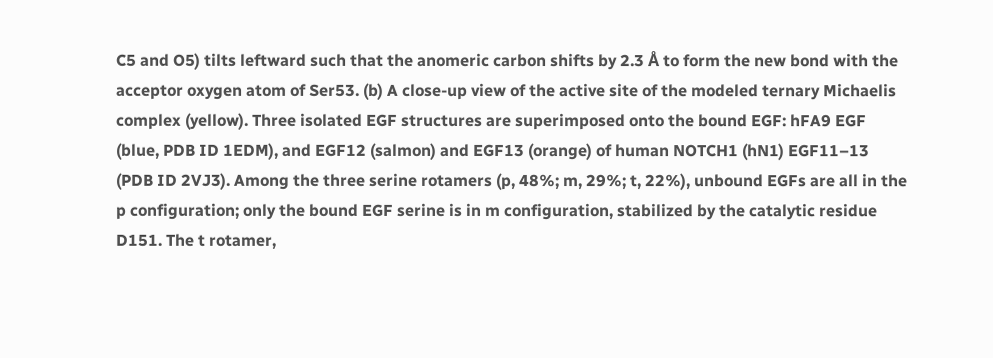C5 and O5) tilts leftward such that the anomeric carbon shifts by 2.3 Å to form the new bond with the acceptor oxygen atom of Ser53. (b) A close-up view of the active site of the modeled ternary Michaelis complex (yellow). Three isolated EGF structures are superimposed onto the bound EGF: hFA9 EGF (blue, PDB ID 1EDM), and EGF12 (salmon) and EGF13 (orange) of human NOTCH1 (hN1) EGF11–13 (PDB ID 2VJ3). Among the three serine rotamers (p, 48%; m, 29%; t, 22%), unbound EGFs are all in the p configuration; only the bound EGF serine is in m configuration, stabilized by the catalytic residue D151. The t rotamer,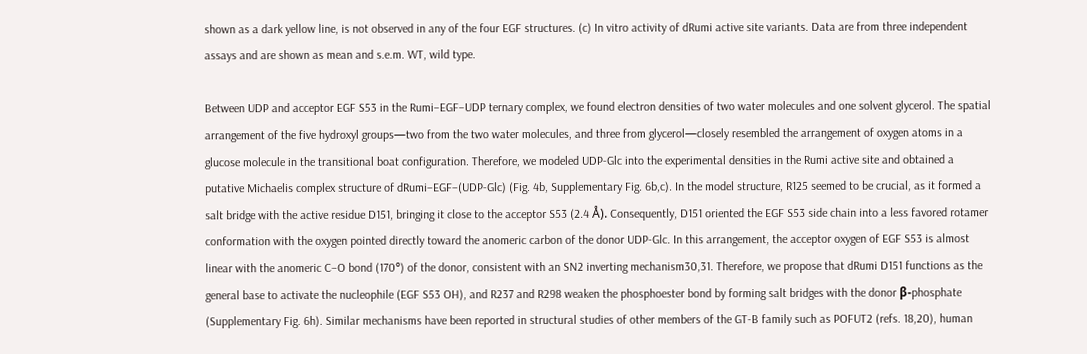shown as a dark yellow line, is not observed in any of the four EGF structures. (c) In vitro activity of dRumi active site variants. Data are from three independent assays and are shown as mean and s.e.m. WT, wild type.

Between UDP and acceptor EGF S53 in the Rumi–EGF–UDP ternary complex, we found electron densities of two water molecules and one solvent glycerol. The spatial arrangement of the five hydroxyl groups—two from the two water molecules, and three from glycerol—closely resembled the arrangement of oxygen atoms in a glucose molecule in the transitional boat configuration. Therefore, we modeled UDP-Glc into the experimental densities in the Rumi active site and obtained a putative Michaelis complex structure of dRumi–EGF–(UDP-Glc) (Fig. 4b, Supplementary Fig. 6b,c). In the model structure, R125 seemed to be crucial, as it formed a salt bridge with the active residue D151, bringing it close to the acceptor S53 (2.4 Å). Consequently, D151 oriented the EGF S53 side chain into a less favored rotamer conformation with the oxygen pointed directly toward the anomeric carbon of the donor UDP-Glc. In this arrangement, the acceptor oxygen of EGF S53 is almost linear with the anomeric C–O bond (170°) of the donor, consistent with an SN2 inverting mechanism30,31. Therefore, we propose that dRumi D151 functions as the general base to activate the nucleophile (EGF S53 OH), and R237 and R298 weaken the phosphoester bond by forming salt bridges with the donor β-phosphate (Supplementary Fig. 6h). Similar mechanisms have been reported in structural studies of other members of the GT-B family such as POFUT2 (refs. 18,20), human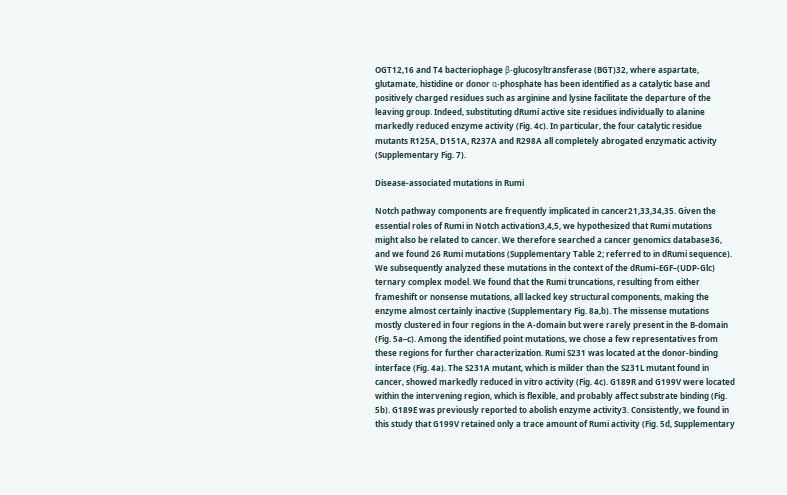OGT12,16 and T4 bacteriophage β-glucosyltransferase (BGT)32, where aspartate, glutamate, histidine or donor α-phosphate has been identified as a catalytic base and positively charged residues such as arginine and lysine facilitate the departure of the leaving group. Indeed, substituting dRumi active site residues individually to alanine markedly reduced enzyme activity (Fig. 4c). In particular, the four catalytic residue mutants R125A, D151A, R237A and R298A all completely abrogated enzymatic activity (Supplementary Fig. 7).

Disease-associated mutations in Rumi

Notch pathway components are frequently implicated in cancer21,33,34,35. Given the essential roles of Rumi in Notch activation3,4,5, we hypothesized that Rumi mutations might also be related to cancer. We therefore searched a cancer genomics database36, and we found 26 Rumi mutations (Supplementary Table 2; referred to in dRumi sequence). We subsequently analyzed these mutations in the context of the dRumi–EGF–(UDP-Glc) ternary complex model. We found that the Rumi truncations, resulting from either frameshift or nonsense mutations, all lacked key structural components, making the enzyme almost certainly inactive (Supplementary Fig. 8a,b). The missense mutations mostly clustered in four regions in the A-domain but were rarely present in the B-domain (Fig. 5a–c). Among the identified point mutations, we chose a few representatives from these regions for further characterization. Rumi S231 was located at the donor-binding interface (Fig. 4a). The S231A mutant, which is milder than the S231L mutant found in cancer, showed markedly reduced in vitro activity (Fig. 4c). G189R and G199V were located within the intervening region, which is flexible, and probably affect substrate binding (Fig. 5b). G189E was previously reported to abolish enzyme activity3. Consistently, we found in this study that G199V retained only a trace amount of Rumi activity (Fig. 5d, Supplementary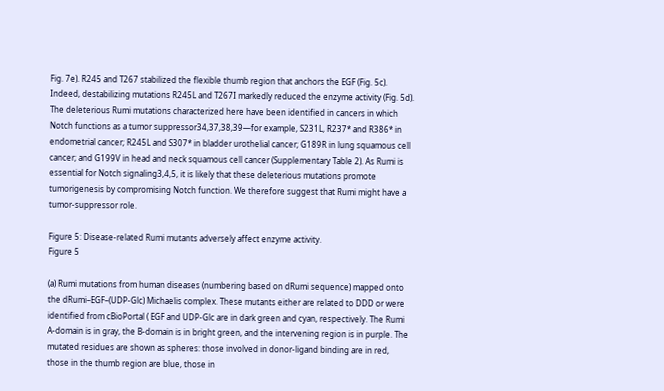Fig. 7e). R245 and T267 stabilized the flexible thumb region that anchors the EGF (Fig. 5c). Indeed, destabilizing mutations R245L and T267I markedly reduced the enzyme activity (Fig. 5d). The deleterious Rumi mutations characterized here have been identified in cancers in which Notch functions as a tumor suppressor34,37,38,39—for example, S231L, R237* and R386* in endometrial cancer; R245L and S307* in bladder urothelial cancer; G189R in lung squamous cell cancer; and G199V in head and neck squamous cell cancer (Supplementary Table 2). As Rumi is essential for Notch signaling3,4,5, it is likely that these deleterious mutations promote tumorigenesis by compromising Notch function. We therefore suggest that Rumi might have a tumor-suppressor role.

Figure 5: Disease-related Rumi mutants adversely affect enzyme activity.
Figure 5

(a) Rumi mutations from human diseases (numbering based on dRumi sequence) mapped onto the dRumi–EGF–(UDP-Glc) Michaelis complex. These mutants either are related to DDD or were identified from cBioPortal ( EGF and UDP-Glc are in dark green and cyan, respectively. The Rumi A-domain is in gray, the B-domain is in bright green, and the intervening region is in purple. The mutated residues are shown as spheres: those involved in donor-ligand binding are in red, those in the thumb region are blue, those in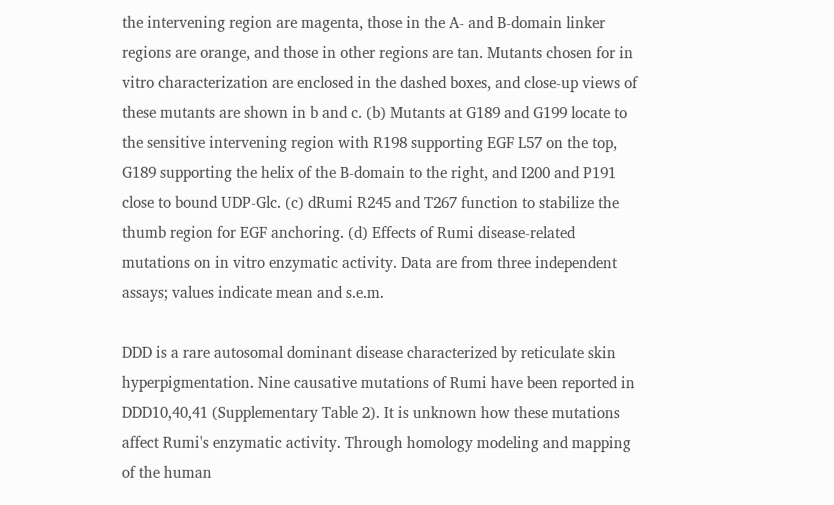the intervening region are magenta, those in the A- and B-domain linker regions are orange, and those in other regions are tan. Mutants chosen for in vitro characterization are enclosed in the dashed boxes, and close-up views of these mutants are shown in b and c. (b) Mutants at G189 and G199 locate to the sensitive intervening region with R198 supporting EGF L57 on the top, G189 supporting the helix of the B-domain to the right, and I200 and P191 close to bound UDP-Glc. (c) dRumi R245 and T267 function to stabilize the thumb region for EGF anchoring. (d) Effects of Rumi disease-related mutations on in vitro enzymatic activity. Data are from three independent assays; values indicate mean and s.e.m.

DDD is a rare autosomal dominant disease characterized by reticulate skin hyperpigmentation. Nine causative mutations of Rumi have been reported in DDD10,40,41 (Supplementary Table 2). It is unknown how these mutations affect Rumi's enzymatic activity. Through homology modeling and mapping of the human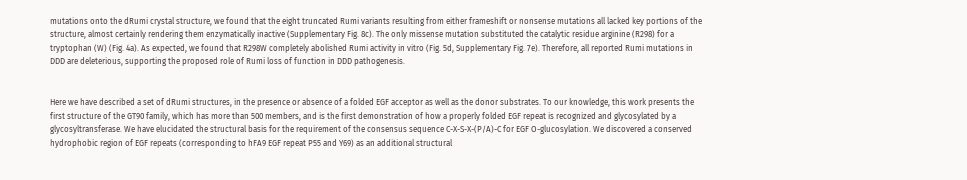mutations onto the dRumi crystal structure, we found that the eight truncated Rumi variants resulting from either frameshift or nonsense mutations all lacked key portions of the structure, almost certainly rendering them enzymatically inactive (Supplementary Fig. 8c). The only missense mutation substituted the catalytic residue arginine (R298) for a tryptophan (W) (Fig. 4a). As expected, we found that R298W completely abolished Rumi activity in vitro (Fig. 5d, Supplementary Fig. 7e). Therefore, all reported Rumi mutations in DDD are deleterious, supporting the proposed role of Rumi loss of function in DDD pathogenesis.


Here we have described a set of dRumi structures, in the presence or absence of a folded EGF acceptor as well as the donor substrates. To our knowledge, this work presents the first structure of the GT90 family, which has more than 500 members, and is the first demonstration of how a properly folded EGF repeat is recognized and glycosylated by a glycosyltransferase. We have elucidated the structural basis for the requirement of the consensus sequence C-X-S-X-(P/A)-C for EGF O-glucosylation. We discovered a conserved hydrophobic region of EGF repeats (corresponding to hFA9 EGF repeat P55 and Y69) as an additional structural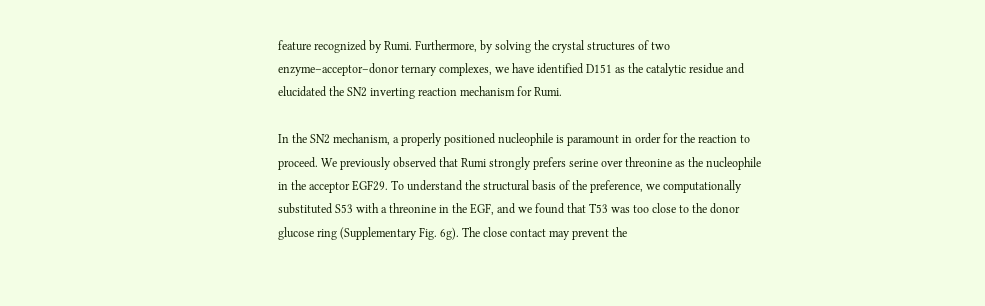feature recognized by Rumi. Furthermore, by solving the crystal structures of two enzyme–acceptor–donor ternary complexes, we have identified D151 as the catalytic residue and elucidated the SN2 inverting reaction mechanism for Rumi.

In the SN2 mechanism, a properly positioned nucleophile is paramount in order for the reaction to proceed. We previously observed that Rumi strongly prefers serine over threonine as the nucleophile in the acceptor EGF29. To understand the structural basis of the preference, we computationally substituted S53 with a threonine in the EGF, and we found that T53 was too close to the donor glucose ring (Supplementary Fig. 6g). The close contact may prevent the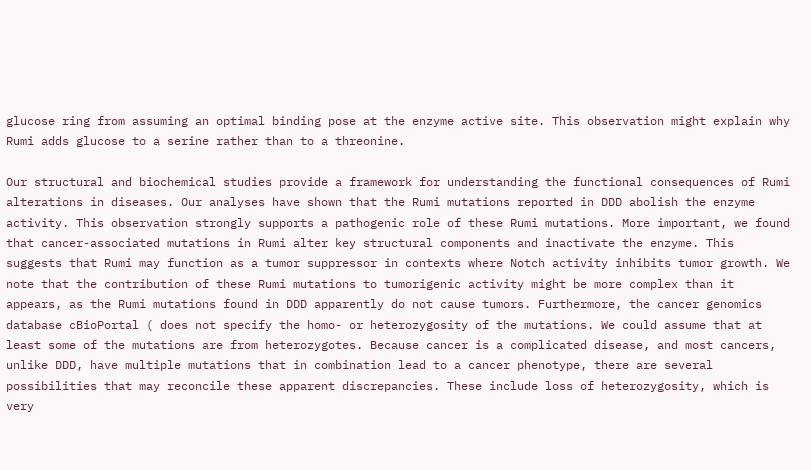glucose ring from assuming an optimal binding pose at the enzyme active site. This observation might explain why Rumi adds glucose to a serine rather than to a threonine.

Our structural and biochemical studies provide a framework for understanding the functional consequences of Rumi alterations in diseases. Our analyses have shown that the Rumi mutations reported in DDD abolish the enzyme activity. This observation strongly supports a pathogenic role of these Rumi mutations. More important, we found that cancer-associated mutations in Rumi alter key structural components and inactivate the enzyme. This suggests that Rumi may function as a tumor suppressor in contexts where Notch activity inhibits tumor growth. We note that the contribution of these Rumi mutations to tumorigenic activity might be more complex than it appears, as the Rumi mutations found in DDD apparently do not cause tumors. Furthermore, the cancer genomics database cBioPortal ( does not specify the homo- or heterozygosity of the mutations. We could assume that at least some of the mutations are from heterozygotes. Because cancer is a complicated disease, and most cancers, unlike DDD, have multiple mutations that in combination lead to a cancer phenotype, there are several possibilities that may reconcile these apparent discrepancies. These include loss of heterozygosity, which is very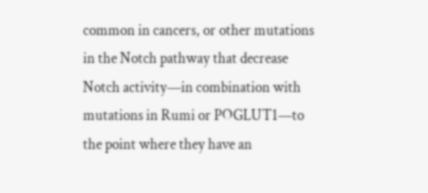common in cancers, or other mutations in the Notch pathway that decrease Notch activity—in combination with mutations in Rumi or POGLUT1—to the point where they have an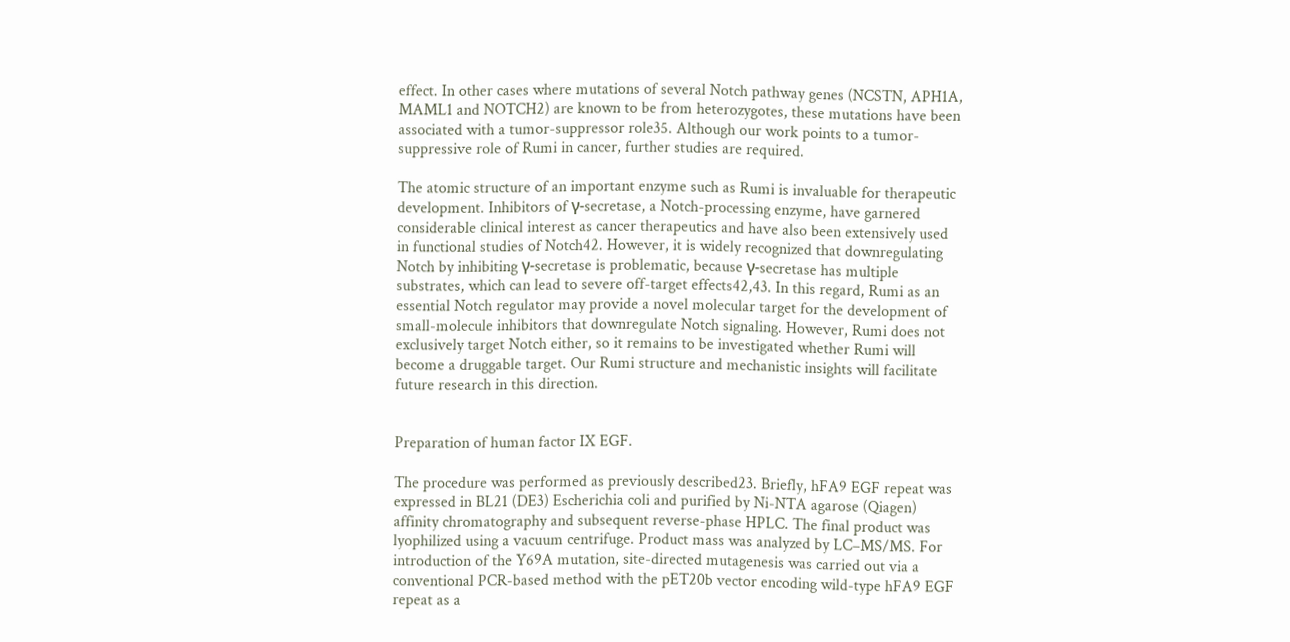effect. In other cases where mutations of several Notch pathway genes (NCSTN, APH1A, MAML1 and NOTCH2) are known to be from heterozygotes, these mutations have been associated with a tumor-suppressor role35. Although our work points to a tumor-suppressive role of Rumi in cancer, further studies are required.

The atomic structure of an important enzyme such as Rumi is invaluable for therapeutic development. Inhibitors of γ-secretase, a Notch-processing enzyme, have garnered considerable clinical interest as cancer therapeutics and have also been extensively used in functional studies of Notch42. However, it is widely recognized that downregulating Notch by inhibiting γ-secretase is problematic, because γ-secretase has multiple substrates, which can lead to severe off-target effects42,43. In this regard, Rumi as an essential Notch regulator may provide a novel molecular target for the development of small-molecule inhibitors that downregulate Notch signaling. However, Rumi does not exclusively target Notch either, so it remains to be investigated whether Rumi will become a druggable target. Our Rumi structure and mechanistic insights will facilitate future research in this direction.


Preparation of human factor IX EGF.

The procedure was performed as previously described23. Briefly, hFA9 EGF repeat was expressed in BL21 (DE3) Escherichia coli and purified by Ni-NTA agarose (Qiagen) affinity chromatography and subsequent reverse-phase HPLC. The final product was lyophilized using a vacuum centrifuge. Product mass was analyzed by LC–MS/MS. For introduction of the Y69A mutation, site-directed mutagenesis was carried out via a conventional PCR-based method with the pET20b vector encoding wild-type hFA9 EGF repeat as a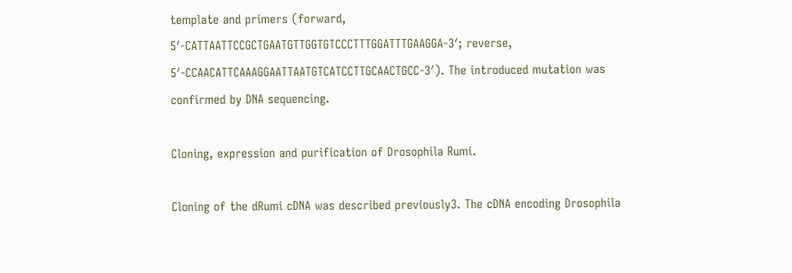template and primers (forward, 5′-CATTAATTCCGCTGAATGTTGGTGTCCCTTTGGATTTGAAGGA-3′; reverse, 5′-CCAACATTCAAAGGAATTAATGTCATCCTTGCAACTGCC-3′). The introduced mutation was confirmed by DNA sequencing.

Cloning, expression and purification of Drosophila Rumi.

Cloning of the dRumi cDNA was described previously3. The cDNA encoding Drosophila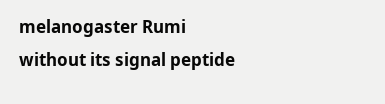melanogaster Rumi without its signal peptide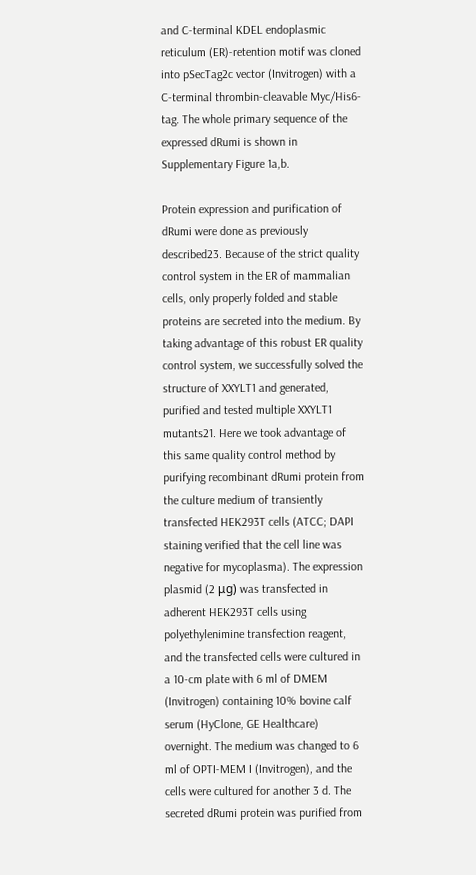and C-terminal KDEL endoplasmic reticulum (ER)-retention motif was cloned into pSecTag2c vector (Invitrogen) with a C-terminal thrombin-cleavable Myc/His6-tag. The whole primary sequence of the expressed dRumi is shown in Supplementary Figure 1a,b.

Protein expression and purification of dRumi were done as previously described23. Because of the strict quality control system in the ER of mammalian cells, only properly folded and stable proteins are secreted into the medium. By taking advantage of this robust ER quality control system, we successfully solved the structure of XXYLT1 and generated, purified and tested multiple XXYLT1 mutants21. Here we took advantage of this same quality control method by purifying recombinant dRumi protein from the culture medium of transiently transfected HEK293T cells (ATCC; DAPI staining verified that the cell line was negative for mycoplasma). The expression plasmid (2 μg) was transfected in adherent HEK293T cells using polyethylenimine transfection reagent, and the transfected cells were cultured in a 10-cm plate with 6 ml of DMEM (Invitrogen) containing 10% bovine calf serum (HyClone, GE Healthcare) overnight. The medium was changed to 6 ml of OPTI-MEM I (Invitrogen), and the cells were cultured for another 3 d. The secreted dRumi protein was purified from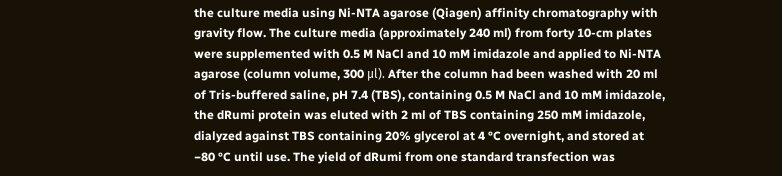the culture media using Ni-NTA agarose (Qiagen) affinity chromatography with gravity flow. The culture media (approximately 240 ml) from forty 10-cm plates were supplemented with 0.5 M NaCl and 10 mM imidazole and applied to Ni-NTA agarose (column volume, 300 μl). After the column had been washed with 20 ml of Tris-buffered saline, pH 7.4 (TBS), containing 0.5 M NaCl and 10 mM imidazole, the dRumi protein was eluted with 2 ml of TBS containing 250 mM imidazole, dialyzed against TBS containing 20% glycerol at 4 °C overnight, and stored at −80 °C until use. The yield of dRumi from one standard transfection was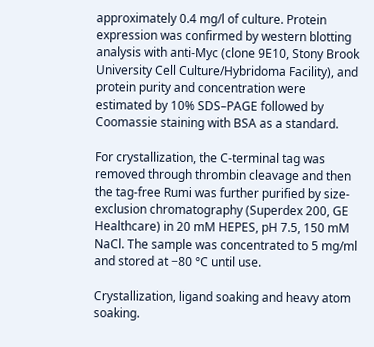approximately 0.4 mg/l of culture. Protein expression was confirmed by western blotting analysis with anti-Myc (clone 9E10, Stony Brook University Cell Culture/Hybridoma Facility), and protein purity and concentration were estimated by 10% SDS–PAGE followed by Coomassie staining with BSA as a standard.

For crystallization, the C-terminal tag was removed through thrombin cleavage and then the tag-free Rumi was further purified by size-exclusion chromatography (Superdex 200, GE Healthcare) in 20 mM HEPES, pH 7.5, 150 mM NaCl. The sample was concentrated to 5 mg/ml and stored at −80 °C until use.

Crystallization, ligand soaking and heavy atom soaking.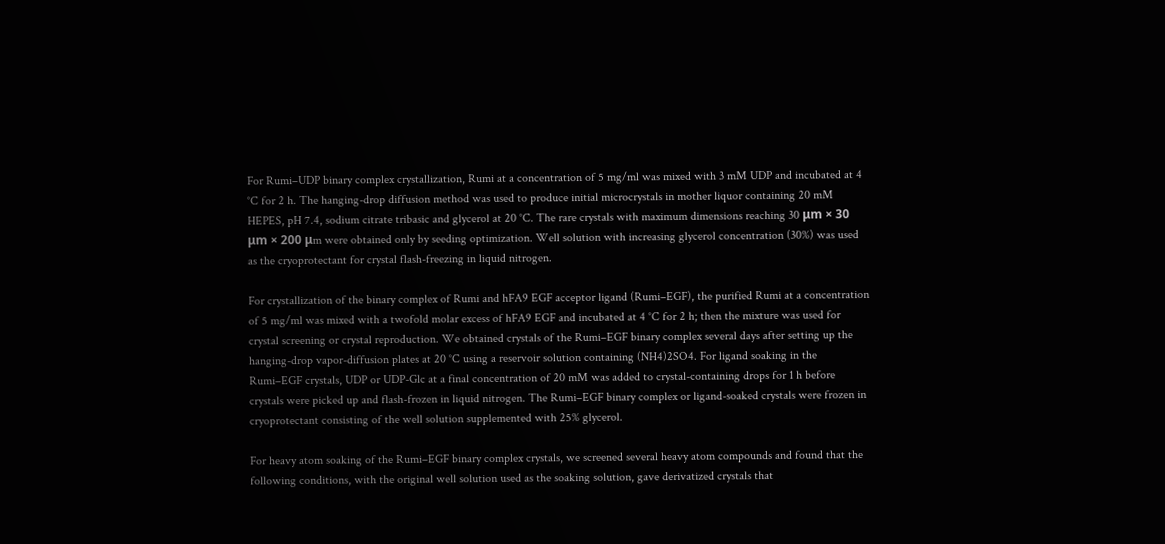For Rumi–UDP binary complex crystallization, Rumi at a concentration of 5 mg/ml was mixed with 3 mM UDP and incubated at 4 °C for 2 h. The hanging-drop diffusion method was used to produce initial microcrystals in mother liquor containing 20 mM HEPES, pH 7.4, sodium citrate tribasic and glycerol at 20 °C. The rare crystals with maximum dimensions reaching 30 μm × 30 μm × 200 μm were obtained only by seeding optimization. Well solution with increasing glycerol concentration (30%) was used as the cryoprotectant for crystal flash-freezing in liquid nitrogen.

For crystallization of the binary complex of Rumi and hFA9 EGF acceptor ligand (Rumi–EGF), the purified Rumi at a concentration of 5 mg/ml was mixed with a twofold molar excess of hFA9 EGF and incubated at 4 °C for 2 h; then the mixture was used for crystal screening or crystal reproduction. We obtained crystals of the Rumi–EGF binary complex several days after setting up the hanging-drop vapor-diffusion plates at 20 °C using a reservoir solution containing (NH4)2SO4. For ligand soaking in the Rumi–EGF crystals, UDP or UDP-Glc at a final concentration of 20 mM was added to crystal-containing drops for 1 h before crystals were picked up and flash-frozen in liquid nitrogen. The Rumi–EGF binary complex or ligand-soaked crystals were frozen in cryoprotectant consisting of the well solution supplemented with 25% glycerol.

For heavy atom soaking of the Rumi–EGF binary complex crystals, we screened several heavy atom compounds and found that the following conditions, with the original well solution used as the soaking solution, gave derivatized crystals that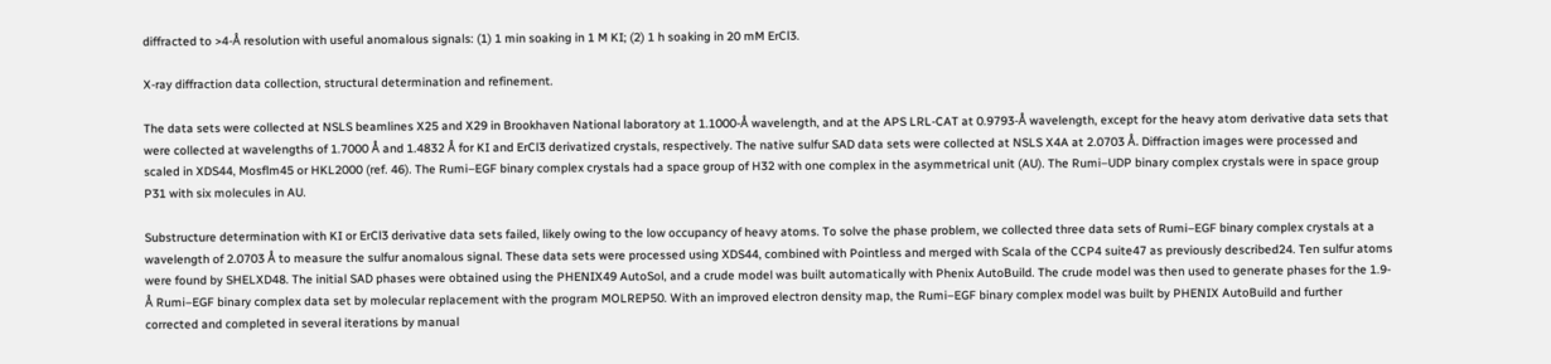diffracted to >4-Å resolution with useful anomalous signals: (1) 1 min soaking in 1 M KI; (2) 1 h soaking in 20 mM ErCl3.

X-ray diffraction data collection, structural determination and refinement.

The data sets were collected at NSLS beamlines X25 and X29 in Brookhaven National laboratory at 1.1000-Å wavelength, and at the APS LRL-CAT at 0.9793-Å wavelength, except for the heavy atom derivative data sets that were collected at wavelengths of 1.7000 Å and 1.4832 Å for KI and ErCl3 derivatized crystals, respectively. The native sulfur SAD data sets were collected at NSLS X4A at 2.0703 Å. Diffraction images were processed and scaled in XDS44, Mosflm45 or HKL2000 (ref. 46). The Rumi–EGF binary complex crystals had a space group of H32 with one complex in the asymmetrical unit (AU). The Rumi–UDP binary complex crystals were in space group P31 with six molecules in AU.

Substructure determination with KI or ErCl3 derivative data sets failed, likely owing to the low occupancy of heavy atoms. To solve the phase problem, we collected three data sets of Rumi–EGF binary complex crystals at a wavelength of 2.0703 Å to measure the sulfur anomalous signal. These data sets were processed using XDS44, combined with Pointless and merged with Scala of the CCP4 suite47 as previously described24. Ten sulfur atoms were found by SHELXD48. The initial SAD phases were obtained using the PHENIX49 AutoSol, and a crude model was built automatically with Phenix AutoBuild. The crude model was then used to generate phases for the 1.9-Å Rumi–EGF binary complex data set by molecular replacement with the program MOLREP50. With an improved electron density map, the Rumi–EGF binary complex model was built by PHENIX AutoBuild and further corrected and completed in several iterations by manual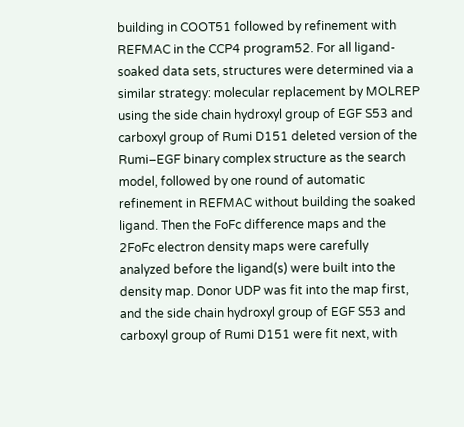building in COOT51 followed by refinement with REFMAC in the CCP4 program52. For all ligand-soaked data sets, structures were determined via a similar strategy: molecular replacement by MOLREP using the side chain hydroxyl group of EGF S53 and carboxyl group of Rumi D151 deleted version of the Rumi–EGF binary complex structure as the search model, followed by one round of automatic refinement in REFMAC without building the soaked ligand. Then the FoFc difference maps and the 2FoFc electron density maps were carefully analyzed before the ligand(s) were built into the density map. Donor UDP was fit into the map first, and the side chain hydroxyl group of EGF S53 and carboxyl group of Rumi D151 were fit next, with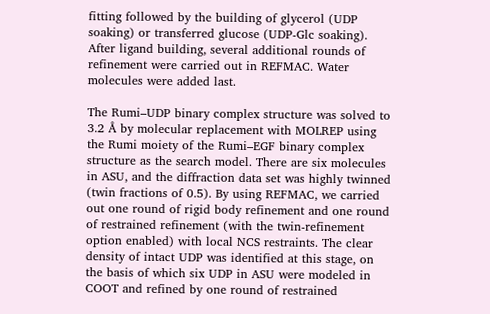fitting followed by the building of glycerol (UDP soaking) or transferred glucose (UDP-Glc soaking). After ligand building, several additional rounds of refinement were carried out in REFMAC. Water molecules were added last.

The Rumi–UDP binary complex structure was solved to 3.2 Å by molecular replacement with MOLREP using the Rumi moiety of the Rumi–EGF binary complex structure as the search model. There are six molecules in ASU, and the diffraction data set was highly twinned (twin fractions of 0.5). By using REFMAC, we carried out one round of rigid body refinement and one round of restrained refinement (with the twin-refinement option enabled) with local NCS restraints. The clear density of intact UDP was identified at this stage, on the basis of which six UDP in ASU were modeled in COOT and refined by one round of restrained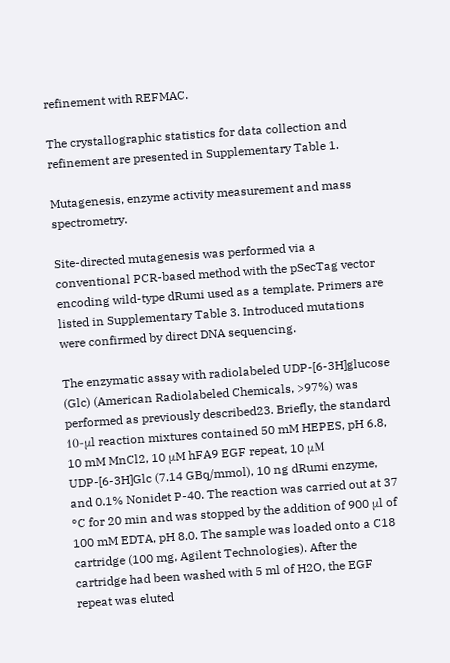refinement with REFMAC.

The crystallographic statistics for data collection and refinement are presented in Supplementary Table 1.

Mutagenesis, enzyme activity measurement and mass spectrometry.

Site-directed mutagenesis was performed via a conventional PCR-based method with the pSecTag vector encoding wild-type dRumi used as a template. Primers are listed in Supplementary Table 3. Introduced mutations were confirmed by direct DNA sequencing.

The enzymatic assay with radiolabeled UDP-[6-3H]glucose (Glc) (American Radiolabeled Chemicals, >97%) was performed as previously described23. Briefly, the standard 10-μl reaction mixtures contained 50 mM HEPES, pH 6.8, 10 mM MnCl2, 10 μM hFA9 EGF repeat, 10 μM UDP-[6-3H]Glc (7.14 GBq/mmol), 10 ng dRumi enzyme, and 0.1% Nonidet P-40. The reaction was carried out at 37 °C for 20 min and was stopped by the addition of 900 μl of 100 mM EDTA, pH 8.0. The sample was loaded onto a C18 cartridge (100 mg, Agilent Technologies). After the cartridge had been washed with 5 ml of H2O, the EGF repeat was eluted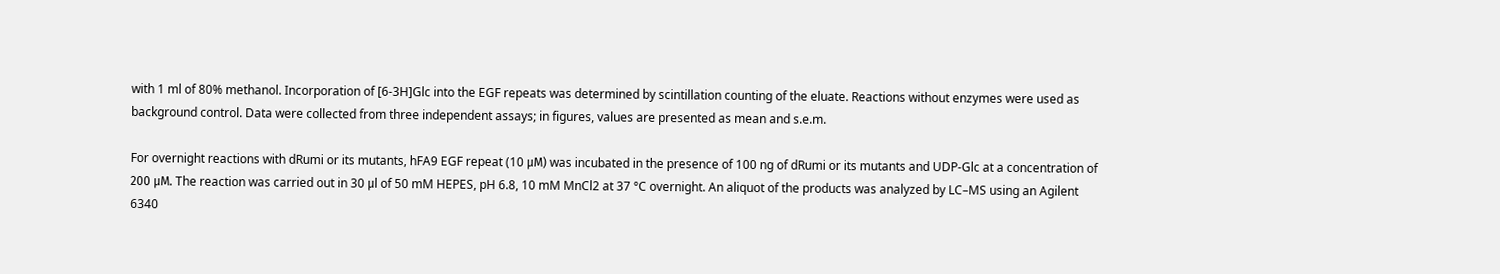with 1 ml of 80% methanol. Incorporation of [6-3H]Glc into the EGF repeats was determined by scintillation counting of the eluate. Reactions without enzymes were used as background control. Data were collected from three independent assays; in figures, values are presented as mean and s.e.m.

For overnight reactions with dRumi or its mutants, hFA9 EGF repeat (10 μM) was incubated in the presence of 100 ng of dRumi or its mutants and UDP-Glc at a concentration of 200 μM. The reaction was carried out in 30 μl of 50 mM HEPES, pH 6.8, 10 mM MnCl2 at 37 °C overnight. An aliquot of the products was analyzed by LC–MS using an Agilent 6340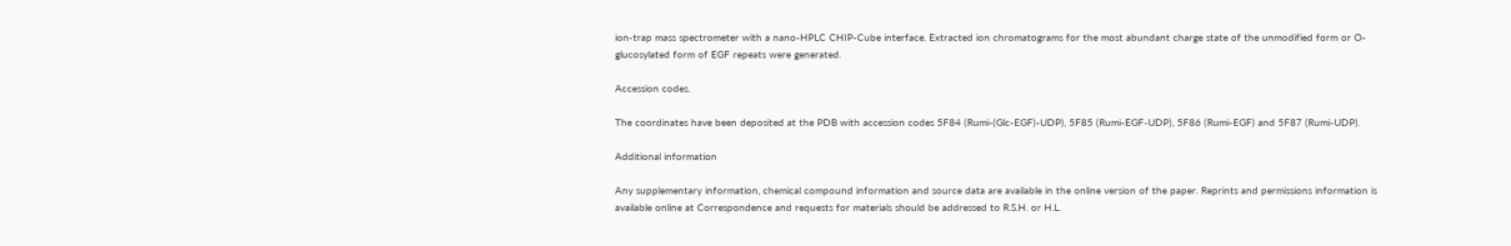ion-trap mass spectrometer with a nano-HPLC CHIP-Cube interface. Extracted ion chromatograms for the most abundant charge state of the unmodified form or O-glucosylated form of EGF repeats were generated.

Accession codes.

The coordinates have been deposited at the PDB with accession codes 5F84 (Rumi-(Glc-EGF)-UDP), 5F85 (Rumi-EGF-UDP), 5F86 (Rumi-EGF) and 5F87 (Rumi-UDP).

Additional information

Any supplementary information, chemical compound information and source data are available in the online version of the paper. Reprints and permissions information is available online at Correspondence and requests for materials should be addressed to R.S.H. or H.L.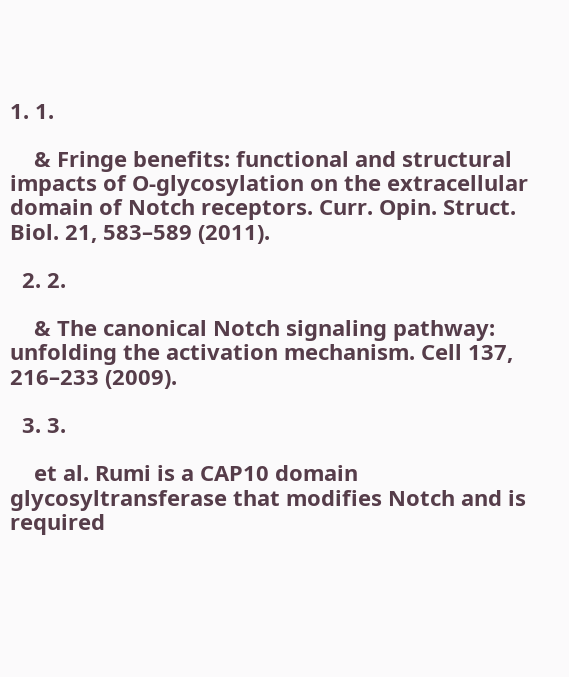1. 1.

    & Fringe benefits: functional and structural impacts of O-glycosylation on the extracellular domain of Notch receptors. Curr. Opin. Struct. Biol. 21, 583–589 (2011).

  2. 2.

    & The canonical Notch signaling pathway: unfolding the activation mechanism. Cell 137, 216–233 (2009).

  3. 3.

    et al. Rumi is a CAP10 domain glycosyltransferase that modifies Notch and is required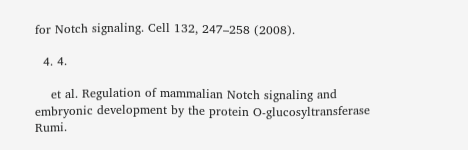for Notch signaling. Cell 132, 247–258 (2008).

  4. 4.

    et al. Regulation of mammalian Notch signaling and embryonic development by the protein O-glucosyltransferase Rumi.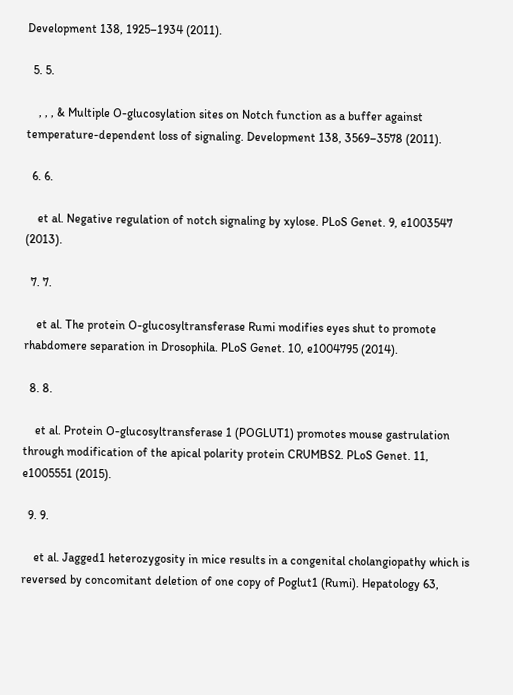Development 138, 1925–1934 (2011).

  5. 5.

    , , , & Multiple O-glucosylation sites on Notch function as a buffer against temperature-dependent loss of signaling. Development 138, 3569–3578 (2011).

  6. 6.

    et al. Negative regulation of notch signaling by xylose. PLoS Genet. 9, e1003547 (2013).

  7. 7.

    et al. The protein O-glucosyltransferase Rumi modifies eyes shut to promote rhabdomere separation in Drosophila. PLoS Genet. 10, e1004795 (2014).

  8. 8.

    et al. Protein O-glucosyltransferase 1 (POGLUT1) promotes mouse gastrulation through modification of the apical polarity protein CRUMBS2. PLoS Genet. 11, e1005551 (2015).

  9. 9.

    et al. Jagged1 heterozygosity in mice results in a congenital cholangiopathy which is reversed by concomitant deletion of one copy of Poglut1 (Rumi). Hepatology 63,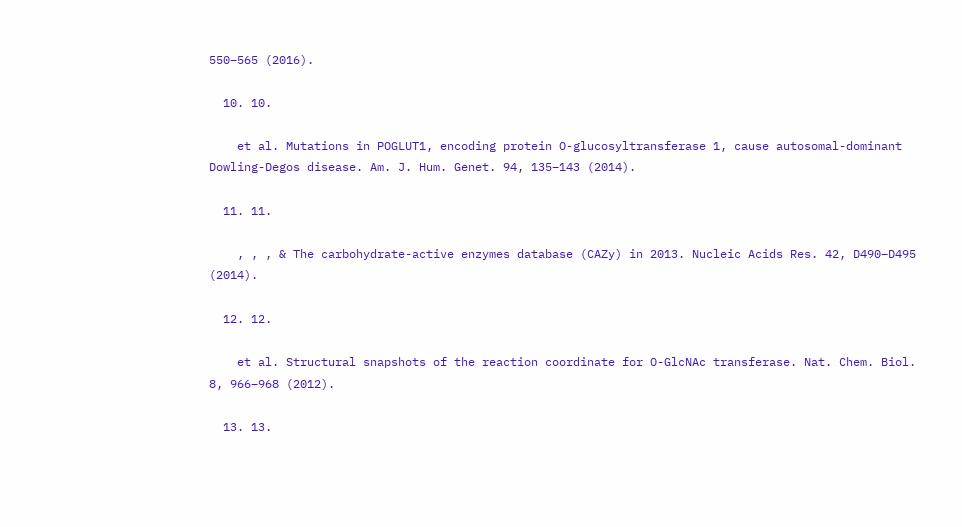550–565 (2016).

  10. 10.

    et al. Mutations in POGLUT1, encoding protein O-glucosyltransferase 1, cause autosomal-dominant Dowling-Degos disease. Am. J. Hum. Genet. 94, 135–143 (2014).

  11. 11.

    , , , & The carbohydrate-active enzymes database (CAZy) in 2013. Nucleic Acids Res. 42, D490–D495 (2014).

  12. 12.

    et al. Structural snapshots of the reaction coordinate for O-GlcNAc transferase. Nat. Chem. Biol. 8, 966–968 (2012).

  13. 13.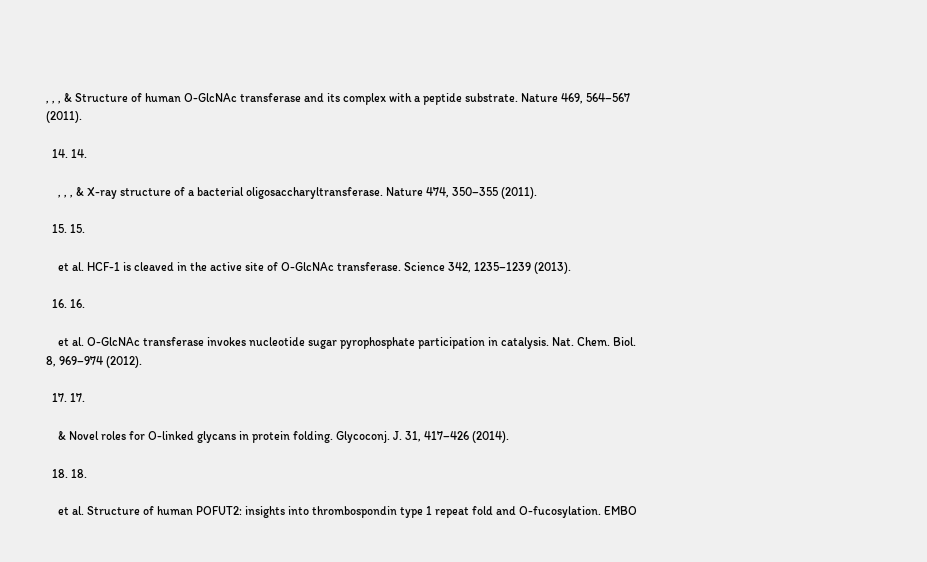, , , & Structure of human O-GlcNAc transferase and its complex with a peptide substrate. Nature 469, 564–567 (2011).

  14. 14.

    , , , & X-ray structure of a bacterial oligosaccharyltransferase. Nature 474, 350–355 (2011).

  15. 15.

    et al. HCF-1 is cleaved in the active site of O-GlcNAc transferase. Science 342, 1235–1239 (2013).

  16. 16.

    et al. O-GlcNAc transferase invokes nucleotide sugar pyrophosphate participation in catalysis. Nat. Chem. Biol. 8, 969–974 (2012).

  17. 17.

    & Novel roles for O-linked glycans in protein folding. Glycoconj. J. 31, 417–426 (2014).

  18. 18.

    et al. Structure of human POFUT2: insights into thrombospondin type 1 repeat fold and O-fucosylation. EMBO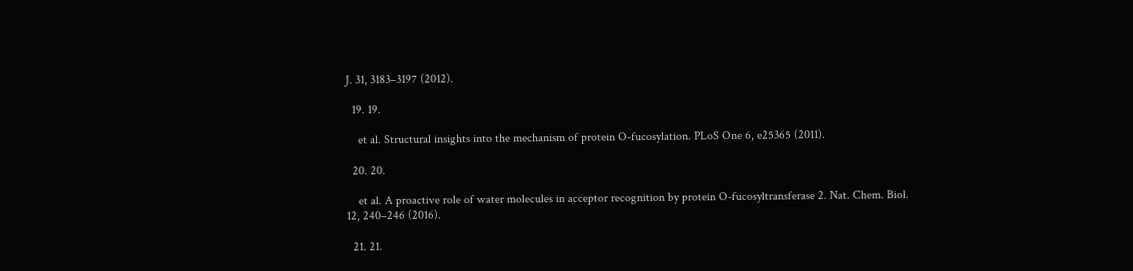J. 31, 3183–3197 (2012).

  19. 19.

    et al. Structural insights into the mechanism of protein O-fucosylation. PLoS One 6, e25365 (2011).

  20. 20.

    et al. A proactive role of water molecules in acceptor recognition by protein O-fucosyltransferase 2. Nat. Chem. Biol. 12, 240–246 (2016).

  21. 21.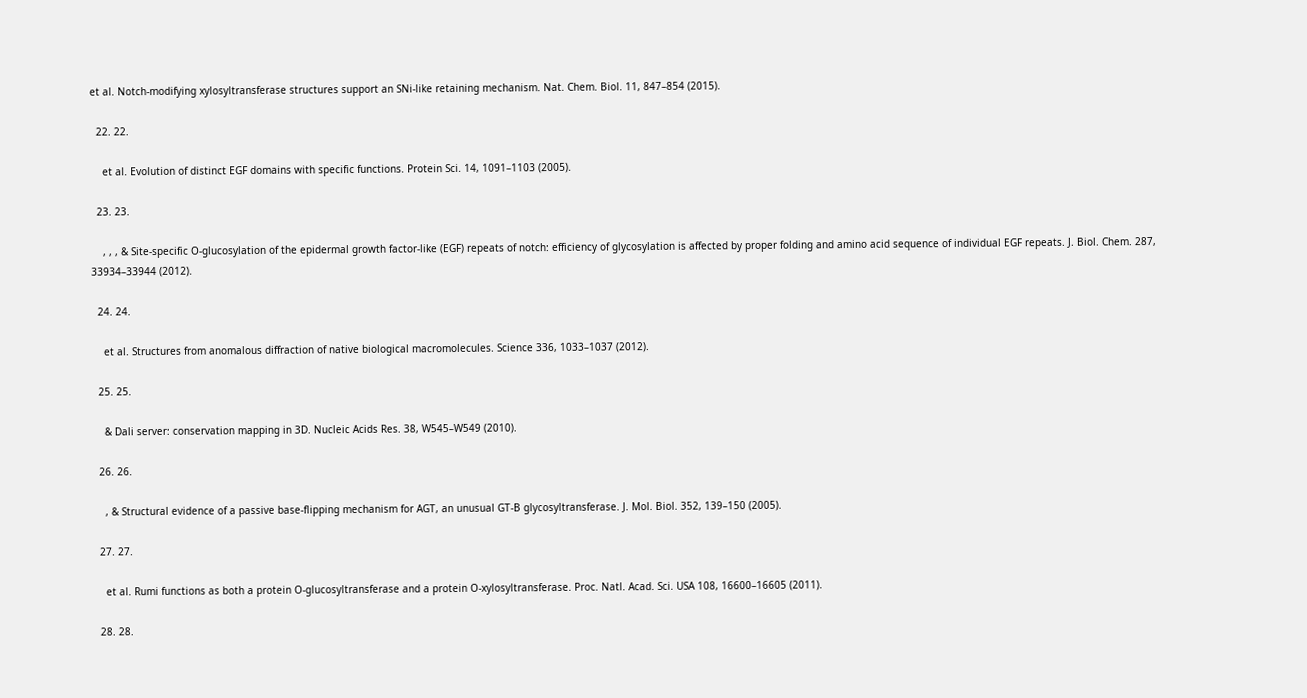et al. Notch-modifying xylosyltransferase structures support an SNi-like retaining mechanism. Nat. Chem. Biol. 11, 847–854 (2015).

  22. 22.

    et al. Evolution of distinct EGF domains with specific functions. Protein Sci. 14, 1091–1103 (2005).

  23. 23.

    , , , & Site-specific O-glucosylation of the epidermal growth factor-like (EGF) repeats of notch: efficiency of glycosylation is affected by proper folding and amino acid sequence of individual EGF repeats. J. Biol. Chem. 287, 33934–33944 (2012).

  24. 24.

    et al. Structures from anomalous diffraction of native biological macromolecules. Science 336, 1033–1037 (2012).

  25. 25.

    & Dali server: conservation mapping in 3D. Nucleic Acids Res. 38, W545–W549 (2010).

  26. 26.

    , & Structural evidence of a passive base-flipping mechanism for AGT, an unusual GT-B glycosyltransferase. J. Mol. Biol. 352, 139–150 (2005).

  27. 27.

    et al. Rumi functions as both a protein O-glucosyltransferase and a protein O-xylosyltransferase. Proc. Natl. Acad. Sci. USA 108, 16600–16605 (2011).

  28. 28.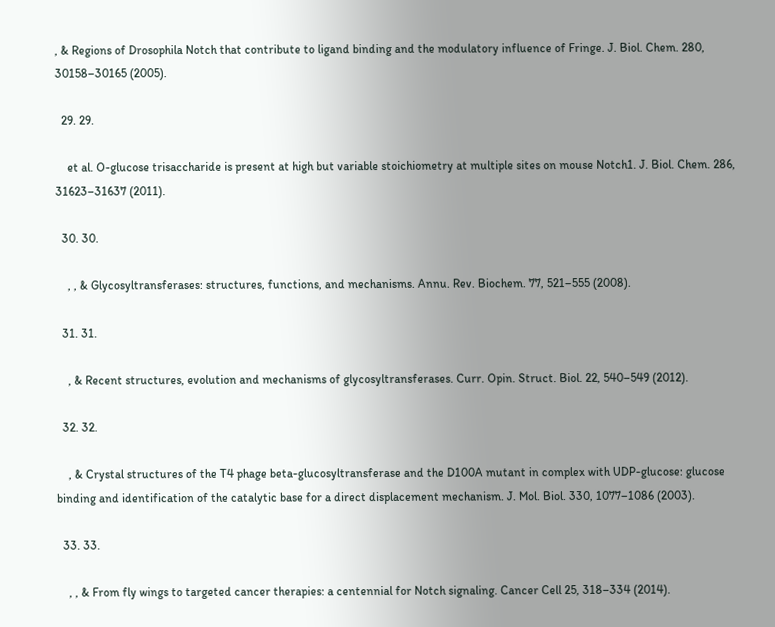, & Regions of Drosophila Notch that contribute to ligand binding and the modulatory influence of Fringe. J. Biol. Chem. 280, 30158–30165 (2005).

  29. 29.

    et al. O-glucose trisaccharide is present at high but variable stoichiometry at multiple sites on mouse Notch1. J. Biol. Chem. 286, 31623–31637 (2011).

  30. 30.

    , , & Glycosyltransferases: structures, functions, and mechanisms. Annu. Rev. Biochem. 77, 521–555 (2008).

  31. 31.

    , & Recent structures, evolution and mechanisms of glycosyltransferases. Curr. Opin. Struct. Biol. 22, 540–549 (2012).

  32. 32.

    , & Crystal structures of the T4 phage beta-glucosyltransferase and the D100A mutant in complex with UDP-glucose: glucose binding and identification of the catalytic base for a direct displacement mechanism. J. Mol. Biol. 330, 1077–1086 (2003).

  33. 33.

    , , & From fly wings to targeted cancer therapies: a centennial for Notch signaling. Cancer Cell 25, 318–334 (2014).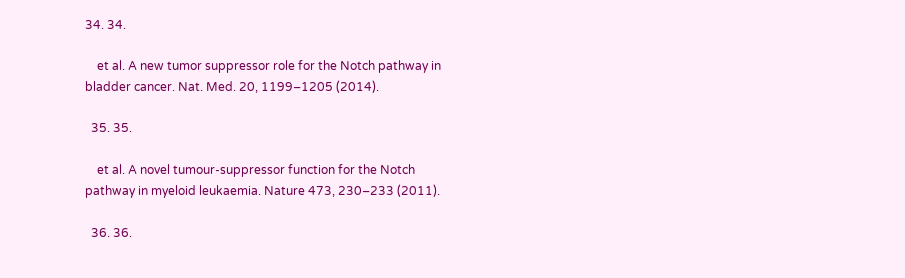34. 34.

    et al. A new tumor suppressor role for the Notch pathway in bladder cancer. Nat. Med. 20, 1199–1205 (2014).

  35. 35.

    et al. A novel tumour-suppressor function for the Notch pathway in myeloid leukaemia. Nature 473, 230–233 (2011).

  36. 36.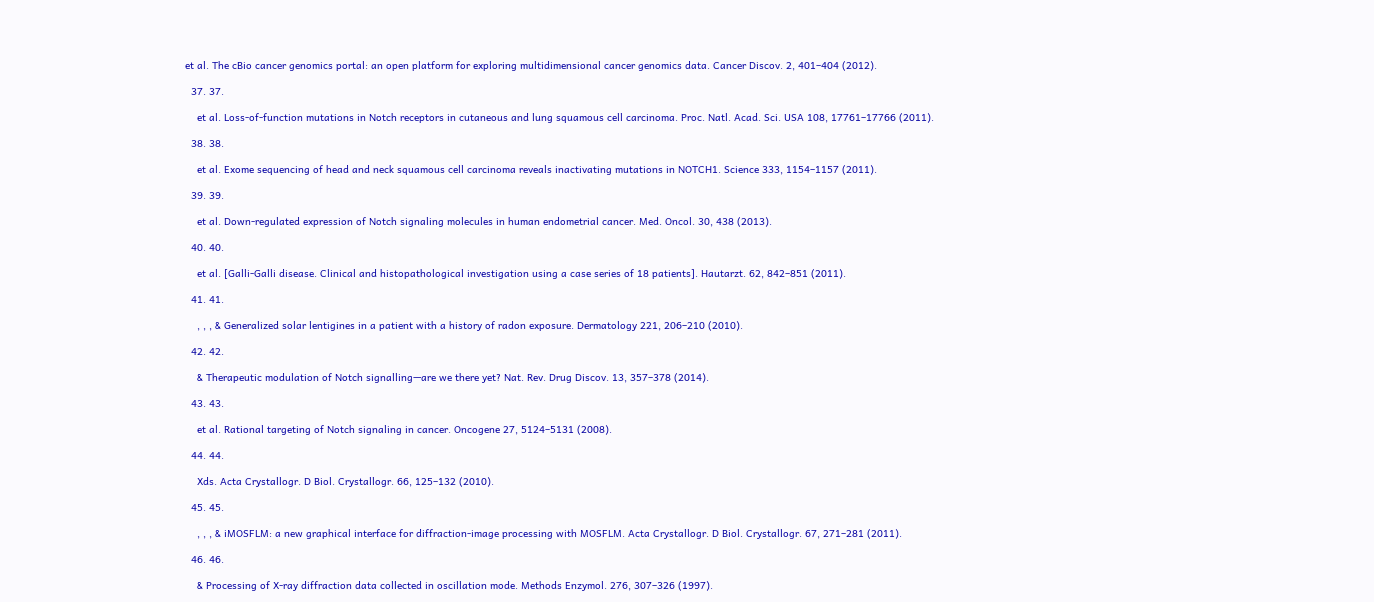et al. The cBio cancer genomics portal: an open platform for exploring multidimensional cancer genomics data. Cancer Discov. 2, 401–404 (2012).

  37. 37.

    et al. Loss-of-function mutations in Notch receptors in cutaneous and lung squamous cell carcinoma. Proc. Natl. Acad. Sci. USA 108, 17761–17766 (2011).

  38. 38.

    et al. Exome sequencing of head and neck squamous cell carcinoma reveals inactivating mutations in NOTCH1. Science 333, 1154–1157 (2011).

  39. 39.

    et al. Down-regulated expression of Notch signaling molecules in human endometrial cancer. Med. Oncol. 30, 438 (2013).

  40. 40.

    et al. [Galli-Galli disease. Clinical and histopathological investigation using a case series of 18 patients]. Hautarzt. 62, 842–851 (2011).

  41. 41.

    , , , & Generalized solar lentigines in a patient with a history of radon exposure. Dermatology 221, 206–210 (2010).

  42. 42.

    & Therapeutic modulation of Notch signalling—are we there yet? Nat. Rev. Drug Discov. 13, 357–378 (2014).

  43. 43.

    et al. Rational targeting of Notch signaling in cancer. Oncogene 27, 5124–5131 (2008).

  44. 44.

    Xds. Acta Crystallogr. D Biol. Crystallogr. 66, 125–132 (2010).

  45. 45.

    , , , & iMOSFLM: a new graphical interface for diffraction-image processing with MOSFLM. Acta Crystallogr. D Biol. Crystallogr. 67, 271–281 (2011).

  46. 46.

    & Processing of X-ray diffraction data collected in oscillation mode. Methods Enzymol. 276, 307–326 (1997).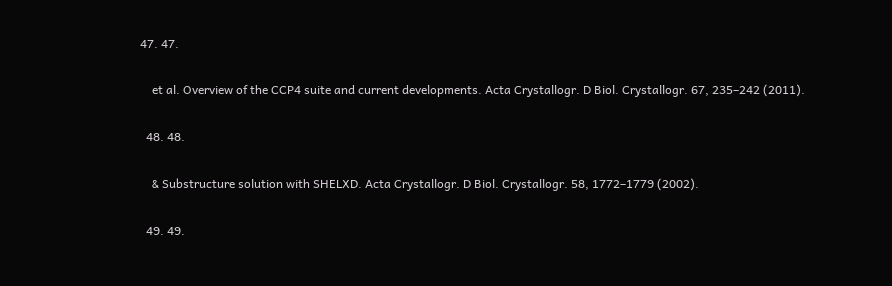47. 47.

    et al. Overview of the CCP4 suite and current developments. Acta Crystallogr. D Biol. Crystallogr. 67, 235–242 (2011).

  48. 48.

    & Substructure solution with SHELXD. Acta Crystallogr. D Biol. Crystallogr. 58, 1772–1779 (2002).

  49. 49.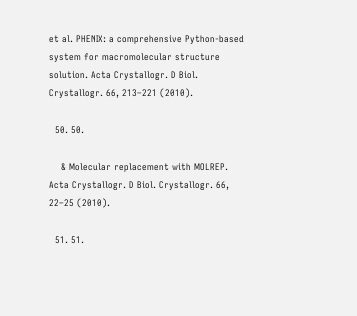et al. PHENIX: a comprehensive Python-based system for macromolecular structure solution. Acta Crystallogr. D Biol. Crystallogr. 66, 213–221 (2010).

  50. 50.

    & Molecular replacement with MOLREP. Acta Crystallogr. D Biol. Crystallogr. 66, 22–25 (2010).

  51. 51.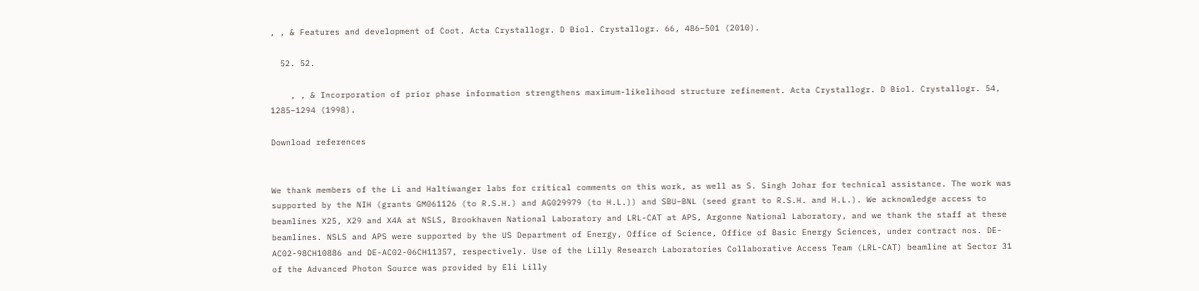, , & Features and development of Coot. Acta Crystallogr. D Biol. Crystallogr. 66, 486–501 (2010).

  52. 52.

    , , & Incorporation of prior phase information strengthens maximum-likelihood structure refinement. Acta Crystallogr. D Biol. Crystallogr. 54, 1285–1294 (1998).

Download references


We thank members of the Li and Haltiwanger labs for critical comments on this work, as well as S. Singh Johar for technical assistance. The work was supported by the NIH (grants GM061126 (to R.S.H.) and AG029979 (to H.L.)) and SBU–BNL (seed grant to R.S.H. and H.L.). We acknowledge access to beamlines X25, X29 and X4A at NSLS, Brookhaven National Laboratory and LRL-CAT at APS, Argonne National Laboratory, and we thank the staff at these beamlines. NSLS and APS were supported by the US Department of Energy, Office of Science, Office of Basic Energy Sciences, under contract nos. DE-AC02-98CH10886 and DE-AC02-06CH11357, respectively. Use of the Lilly Research Laboratories Collaborative Access Team (LRL-CAT) beamline at Sector 31 of the Advanced Photon Source was provided by Eli Lilly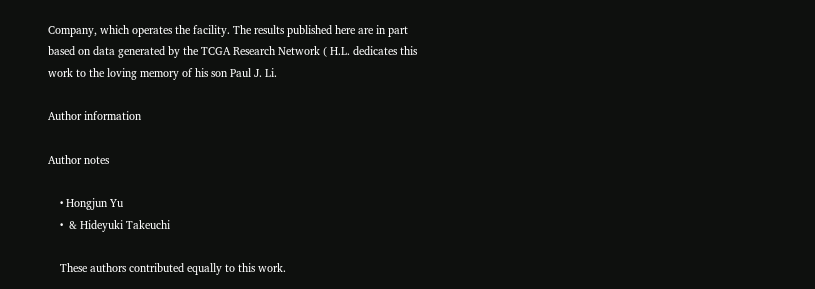Company, which operates the facility. The results published here are in part based on data generated by the TCGA Research Network ( H.L. dedicates this work to the loving memory of his son Paul J. Li.

Author information

Author notes

    • Hongjun Yu
    •  & Hideyuki Takeuchi

    These authors contributed equally to this work.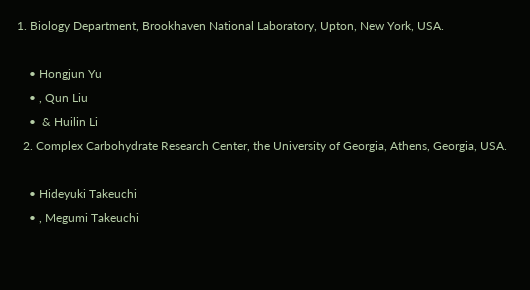1. Biology Department, Brookhaven National Laboratory, Upton, New York, USA.

    • Hongjun Yu
    • , Qun Liu
    •  & Huilin Li
  2. Complex Carbohydrate Research Center, the University of Georgia, Athens, Georgia, USA.

    • Hideyuki Takeuchi
    • , Megumi Takeuchi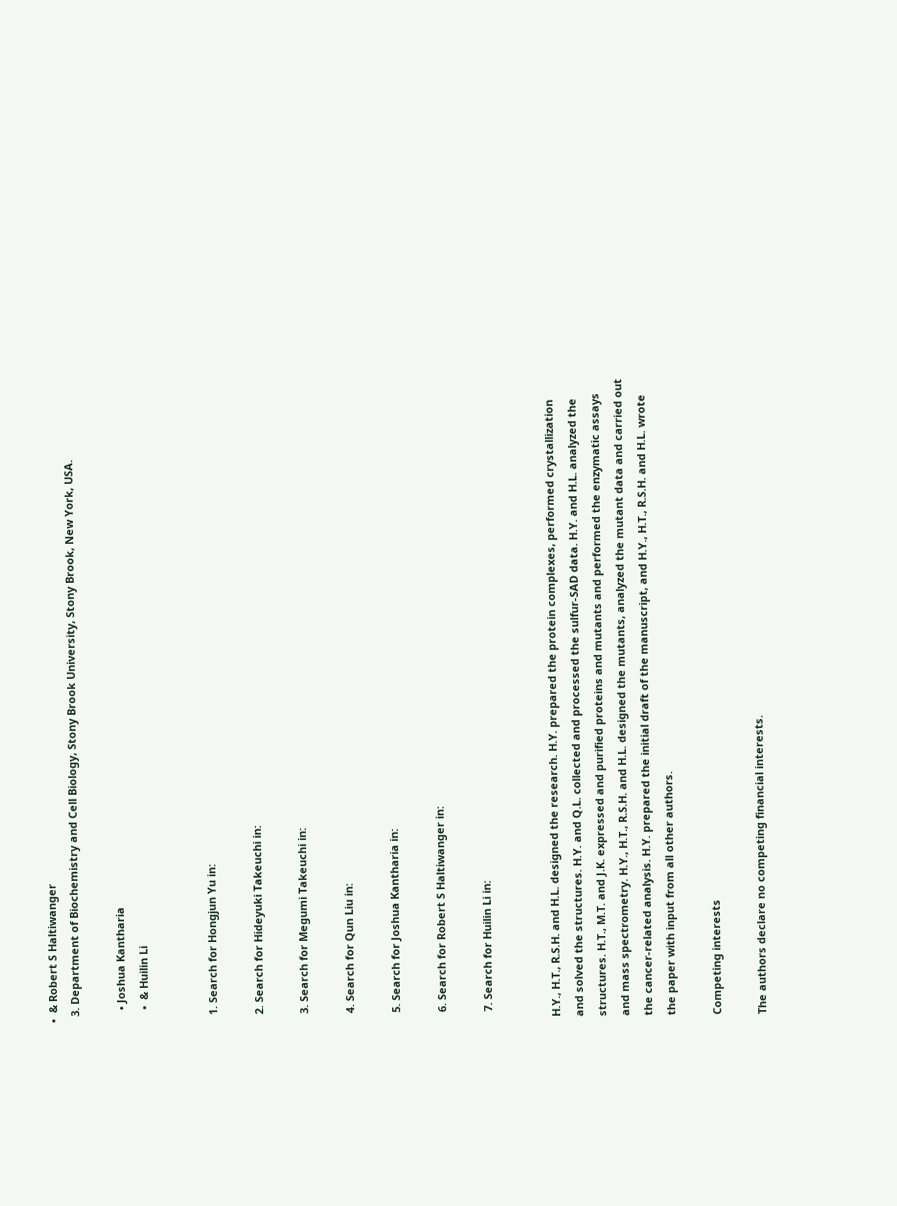•  & Robert S Haltiwanger
  3. Department of Biochemistry and Cell Biology, Stony Brook University, Stony Brook, New York, USA.

    • Joshua Kantharia
    •  & Huilin Li


  1. Search for Hongjun Yu in:

  2. Search for Hideyuki Takeuchi in:

  3. Search for Megumi Takeuchi in:

  4. Search for Qun Liu in:

  5. Search for Joshua Kantharia in:

  6. Search for Robert S Haltiwanger in:

  7. Search for Huilin Li in:


H.Y., H.T., R.S.H. and H.L. designed the research. H.Y. prepared the protein complexes, performed crystallization and solved the structures. H.Y. and Q.L. collected and processed the sulfur-SAD data. H.Y. and H.L. analyzed the structures. H.T., M.T. and J.K. expressed and purified proteins and mutants and performed the enzymatic assays and mass spectrometry. H.Y., H.T., R.S.H. and H.L. designed the mutants, analyzed the mutant data and carried out the cancer-related analysis. H.Y. prepared the initial draft of the manuscript, and H.Y., H.T., R.S.H. and H.L. wrote the paper with input from all other authors.

Competing interests

The authors declare no competing financial interests.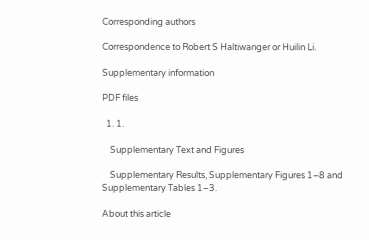Corresponding authors

Correspondence to Robert S Haltiwanger or Huilin Li.

Supplementary information

PDF files

  1. 1.

    Supplementary Text and Figures

    Supplementary Results, Supplementary Figures 1–8 and Supplementary Tables 1–3.

About this article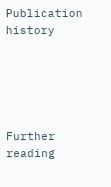Publication history





Further reading